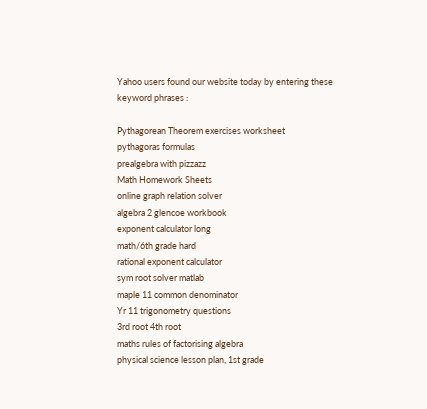Yahoo users found our website today by entering these keyword phrases :

Pythagorean Theorem exercises worksheet
pythagoras formulas
prealgebra with pizzazz
Math Homework Sheets
online graph relation solver
algebra 2 glencoe workbook
exponent calculator long
math/6th grade hard
rational exponent calculator
sym root solver matlab
maple 11 common denominator
Yr 11 trigonometry questions
3rd root 4th root
maths rules of factorising algebra
physical science lesson plan, 1st grade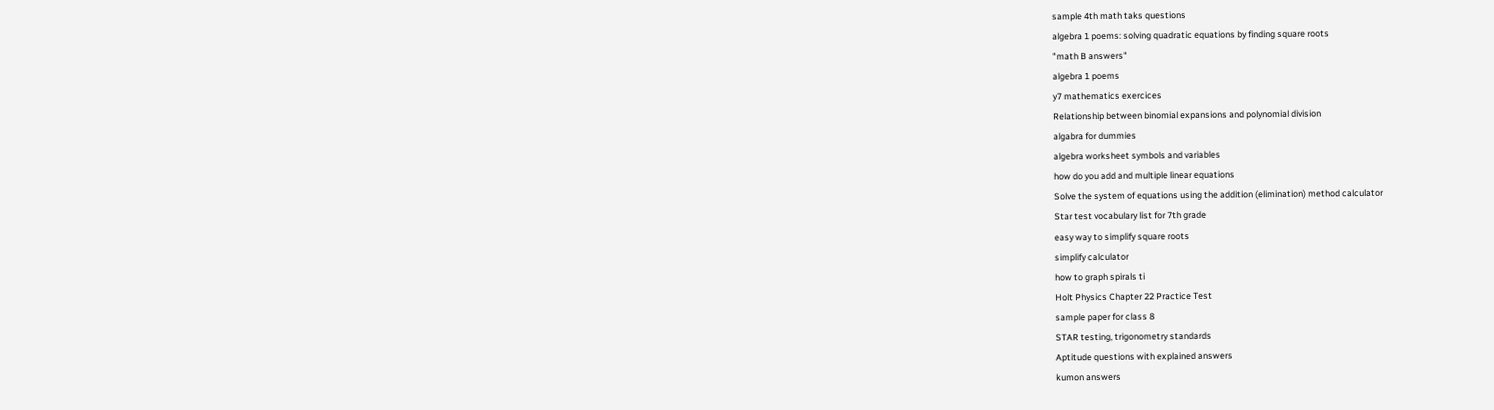sample 4th math taks questions
algebra 1 poems: solving quadratic equations by finding square roots
"math B answers"
algebra 1 poems
y7 mathematics exercices
Relationship between binomial expansions and polynomial division
algabra for dummies
algebra worksheet symbols and variables
how do you add and multiple linear equations
Solve the system of equations using the addition (elimination) method calculator
Star test vocabulary list for 7th grade
easy way to simplify square roots
simplify calculator
how to graph spirals ti
Holt Physics Chapter 22 Practice Test
sample paper for class 8
STAR testing, trigonometry standards
Aptitude questions with explained answers
kumon answers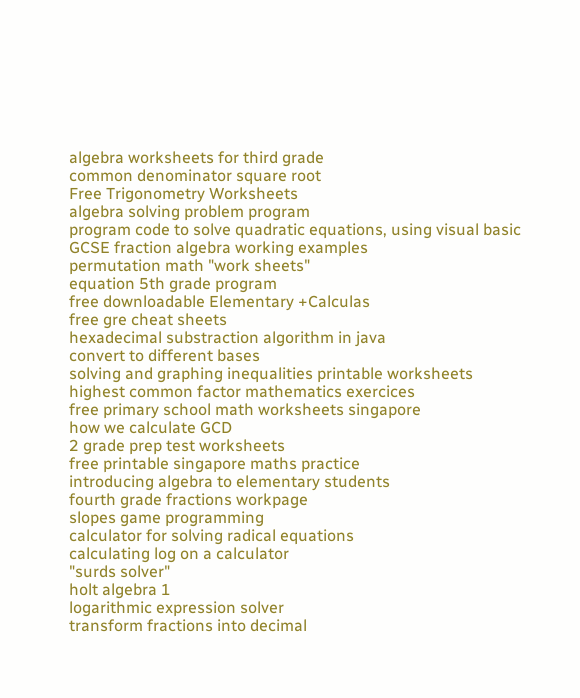algebra worksheets for third grade
common denominator square root
Free Trigonometry Worksheets
algebra solving problem program
program code to solve quadratic equations, using visual basic
GCSE fraction algebra working examples
permutation math "work sheets"
equation 5th grade program
free downloadable Elementary +Calculas
free gre cheat sheets
hexadecimal substraction algorithm in java
convert to different bases
solving and graphing inequalities printable worksheets
highest common factor mathematics exercices
free primary school math worksheets singapore
how we calculate GCD
2 grade prep test worksheets
free printable singapore maths practice
introducing algebra to elementary students
fourth grade fractions workpage
slopes game programming
calculator for solving radical equations
calculating log on a calculator
"surds solver"
holt algebra 1
logarithmic expression solver
transform fractions into decimal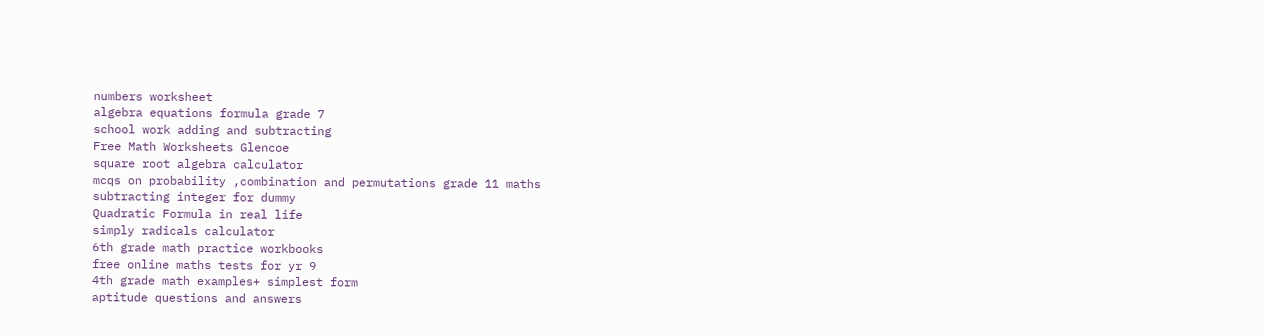numbers worksheet
algebra equations formula grade 7
school work adding and subtracting
Free Math Worksheets Glencoe
square root algebra calculator
mcqs on probability ,combination and permutations grade 11 maths
subtracting integer for dummy
Quadratic Formula in real life
simply radicals calculator
6th grade math practice workbooks
free online maths tests for yr 9
4th grade math examples+ simplest form
aptitude questions and answers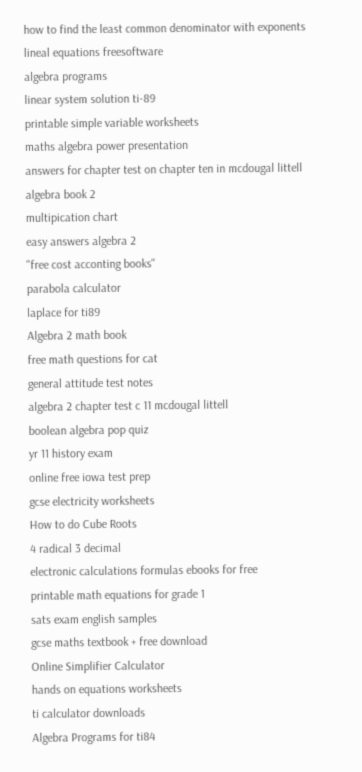how to find the least common denominator with exponents
lineal equations freesoftware
algebra programs
linear system solution ti-89
printable simple variable worksheets
maths algebra power presentation
answers for chapter test on chapter ten in mcdougal littell algebra book 2
multipication chart
easy answers algebra 2
"free cost acconting books"
parabola calculator
laplace for ti89
Algebra 2 math book
free math questions for cat
general attitude test notes
algebra 2 chapter test c 11 mcdougal littell
boolean algebra pop quiz
yr 11 history exam
online free iowa test prep
gcse electricity worksheets
How to do Cube Roots
4 radical 3 decimal
electronic calculations formulas ebooks for free
printable math equations for grade 1
sats exam english samples
gcse maths textbook + free download
Online Simplifier Calculator
hands on equations worksheets
ti calculator downloads
Algebra Programs for ti84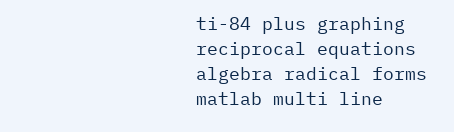ti-84 plus graphing reciprocal equations
algebra radical forms
matlab multi line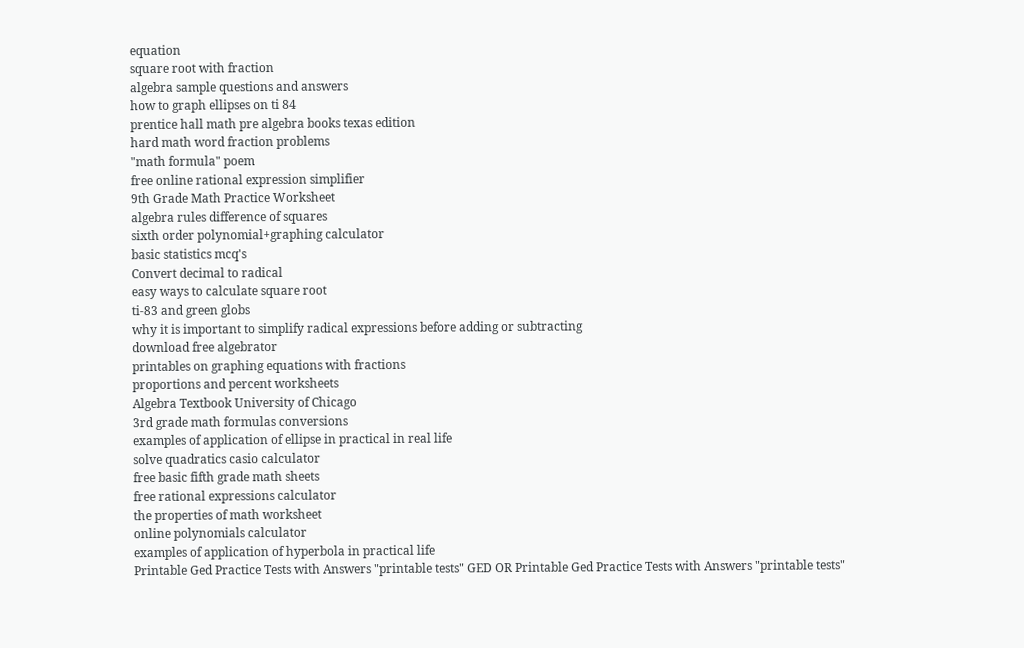equation
square root with fraction
algebra sample questions and answers
how to graph ellipses on ti 84
prentice hall math pre algebra books texas edition
hard math word fraction problems
"math formula" poem
free online rational expression simplifier
9th Grade Math Practice Worksheet
algebra rules difference of squares
sixth order polynomial+graphing calculator
basic statistics mcq's
Convert decimal to radical
easy ways to calculate square root
ti-83 and green globs
why it is important to simplify radical expressions before adding or subtracting
download free algebrator
printables on graphing equations with fractions
proportions and percent worksheets
Algebra Textbook University of Chicago
3rd grade math formulas conversions
examples of application of ellipse in practical in real life
solve quadratics casio calculator
free basic fifth grade math sheets
free rational expressions calculator
the properties of math worksheet
online polynomials calculator
examples of application of hyperbola in practical life
Printable Ged Practice Tests with Answers "printable tests" GED OR Printable Ged Practice Tests with Answers "printable tests"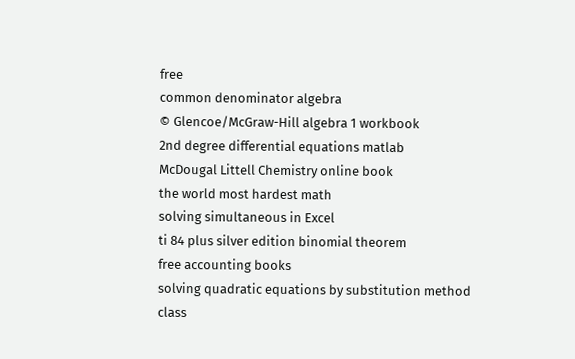free
common denominator algebra
© Glencoe/McGraw-Hill algebra 1 workbook
2nd degree differential equations matlab
McDougal Littell Chemistry online book
the world most hardest math
solving simultaneous in Excel
ti 84 plus silver edition binomial theorem
free accounting books
solving quadratic equations by substitution method
class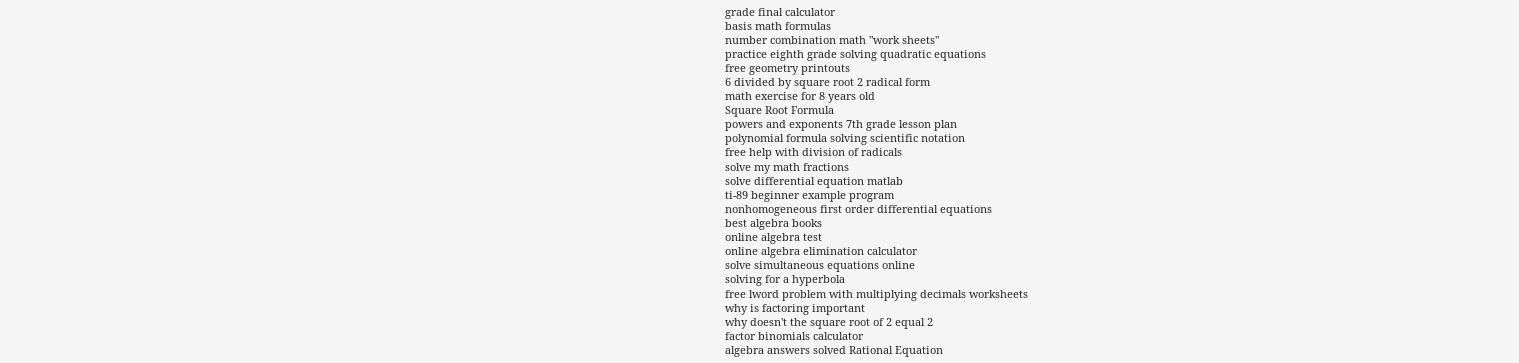grade final calculator
basis math formulas
number combination math "work sheets"
practice eighth grade solving quadratic equations
free geometry printouts
6 divided by square root 2 radical form
math exercise for 8 years old
Square Root Formula
powers and exponents 7th grade lesson plan
polynomial formula solving scientific notation
free help with division of radicals
solve my math fractions
solve differential equation matlab
ti-89 beginner example program
nonhomogeneous first order differential equations
best algebra books
online algebra test
online algebra elimination calculator
solve simultaneous equations online
solving for a hyperbola
free lword problem with multiplying decimals worksheets
why is factoring important
why doesn't the square root of 2 equal 2
factor binomials calculator
algebra answers solved Rational Equation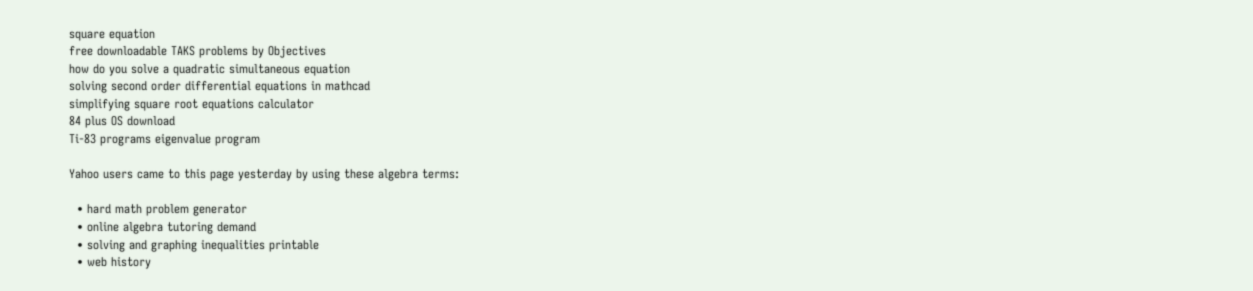square equation
free downloadable TAKS problems by Objectives
how do you solve a quadratic simultaneous equation
solving second order differential equations in mathcad
simplifying square root equations calculator
84 plus OS download
Ti-83 programs eigenvalue program

Yahoo users came to this page yesterday by using these algebra terms:

  • hard math problem generator
  • online algebra tutoring demand
  • solving and graphing inequalities printable
  • web history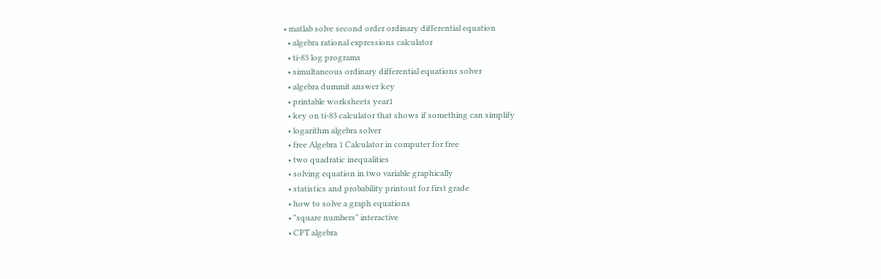• matlab solve second order ordinary differential equation
  • algebra rational expressions calculator
  • ti-83 log programs
  • simultaneous ordinary differential equations solver
  • algebra dummit answer key
  • printable worksheets year1
  • key on ti-83 calculator that shows if something can simplify
  • logarithm algebra solver
  • free Algebra 1 Calculator in computer for free
  • two quadratic inequalities
  • solving equation in two variable graphically
  • statistics and probability printout for first grade
  • how to solve a graph equations
  • "square numbers" interactive
  • CPT algebra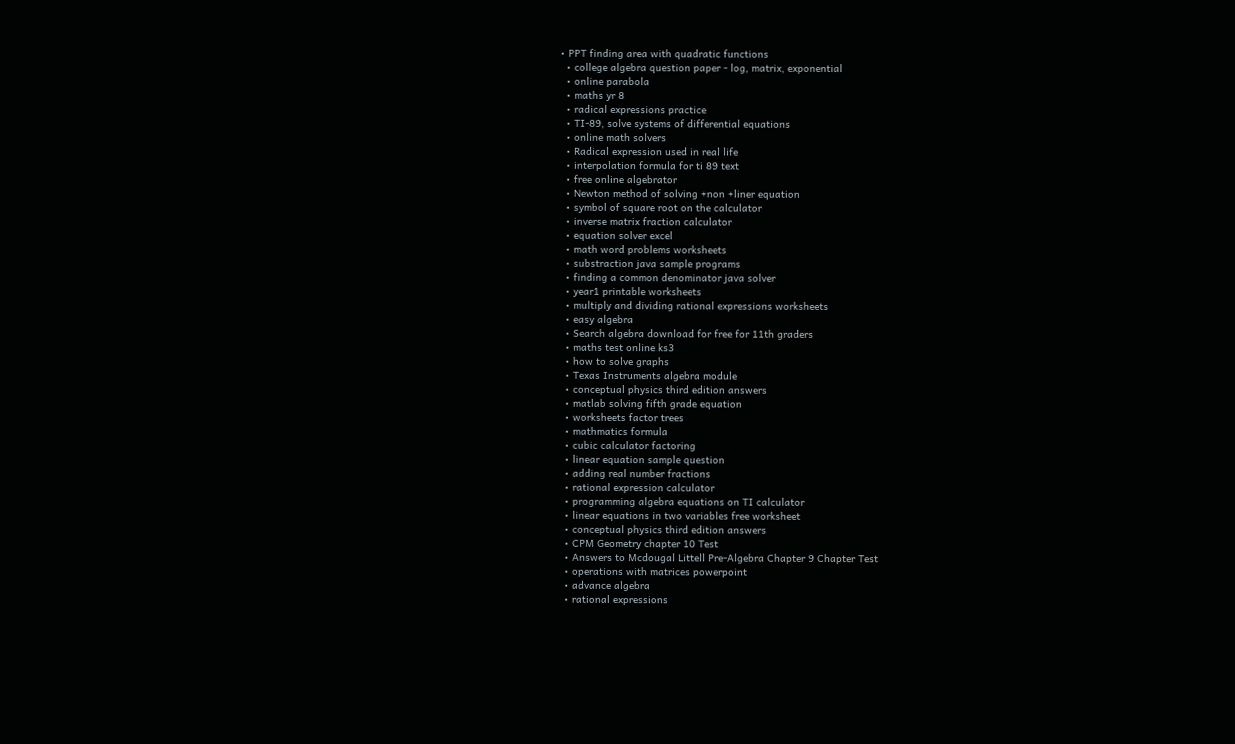• PPT finding area with quadratic functions
  • college algebra question paper - log, matrix, exponential
  • online parabola
  • maths yr 8
  • radical expressions practice
  • TI-89, solve systems of differential equations
  • online math solvers
  • Radical expression used in real life
  • interpolation formula for ti 89 text
  • free online algebrator
  • Newton method of solving +non +liner equation
  • symbol of square root on the calculator
  • inverse matrix fraction calculator
  • equation solver excel
  • math word problems worksheets
  • substraction java sample programs
  • finding a common denominator java solver
  • year1 printable worksheets
  • multiply and dividing rational expressions worksheets
  • easy algebra
  • Search algebra download for free for 11th graders
  • maths test online ks3
  • how to solve graphs
  • Texas Instruments algebra module
  • conceptual physics third edition answers
  • matlab solving fifth grade equation
  • worksheets factor trees
  • mathmatics formula
  • cubic calculator factoring
  • linear equation sample question
  • adding real number fractions
  • rational expression calculator
  • programming algebra equations on TI calculator
  • linear equations in two variables free worksheet
  • conceptual physics third edition answers
  • CPM Geometry chapter 10 Test
  • Answers to Mcdougal Littell Pre-Algebra Chapter 9 Chapter Test
  • operations with matrices powerpoint
  • advance algebra
  • rational expressions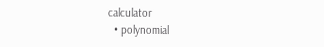calculator
  • polynomial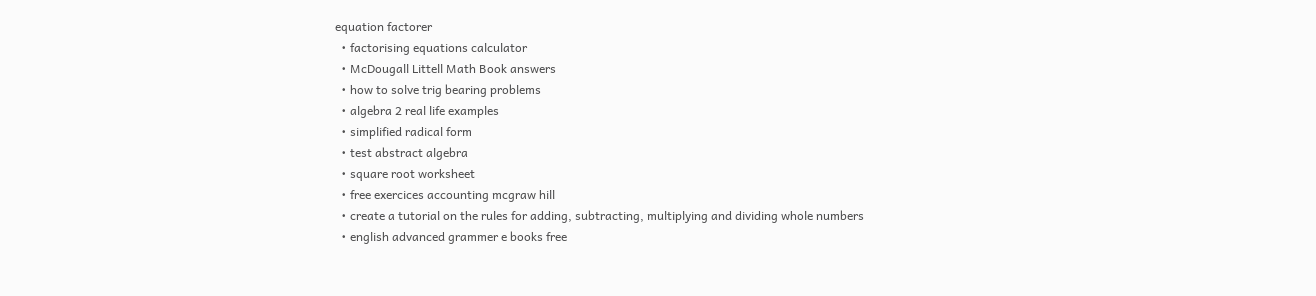equation factorer
  • factorising equations calculator
  • McDougall Littell Math Book answers
  • how to solve trig bearing problems
  • algebra 2 real life examples
  • simplified radical form
  • test abstract algebra
  • square root worksheet
  • free exercices accounting mcgraw hill
  • create a tutorial on the rules for adding, subtracting, multiplying and dividing whole numbers
  • english advanced grammer e books free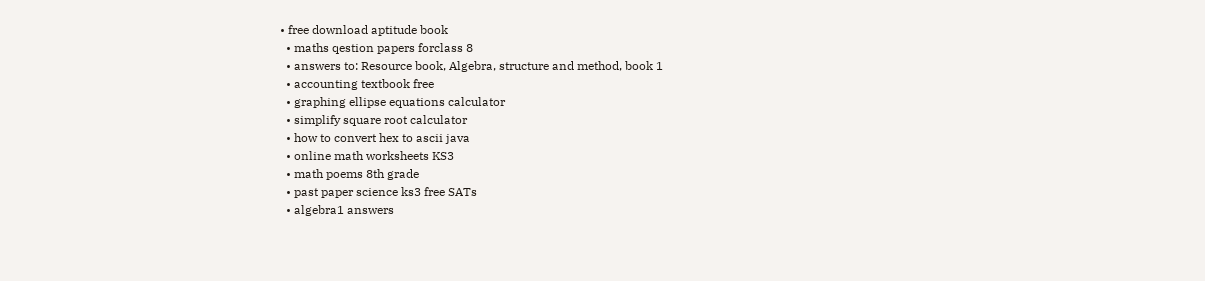• free download aptitude book
  • maths qestion papers forclass 8
  • answers to: Resource book, Algebra, structure and method, book 1
  • accounting textbook free
  • graphing ellipse equations calculator
  • simplify square root calculator
  • how to convert hex to ascii java
  • online math worksheets KS3
  • math poems 8th grade
  • past paper science ks3 free SATs
  • algebra1 answers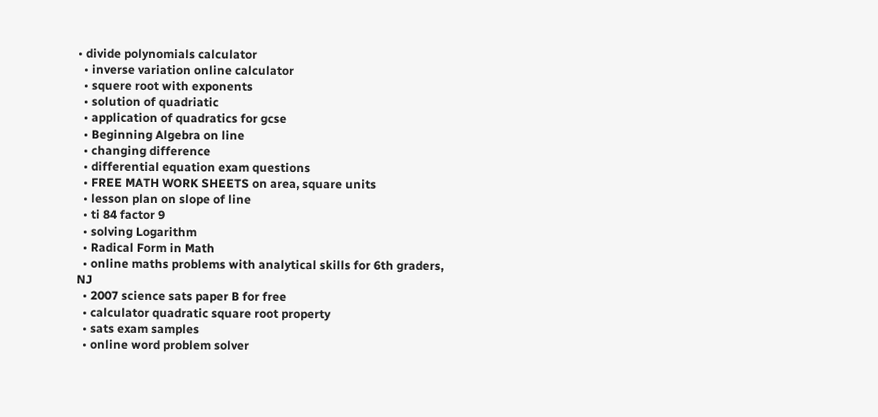• divide polynomials calculator
  • inverse variation online calculator
  • squere root with exponents
  • solution of quadriatic
  • application of quadratics for gcse
  • Beginning Algebra on line
  • changing difference
  • differential equation exam questions
  • FREE MATH WORK SHEETS on area, square units
  • lesson plan on slope of line
  • ti 84 factor 9
  • solving Logarithm
  • Radical Form in Math
  • online maths problems with analytical skills for 6th graders, NJ
  • 2007 science sats paper B for free
  • calculator quadratic square root property
  • sats exam samples
  • online word problem solver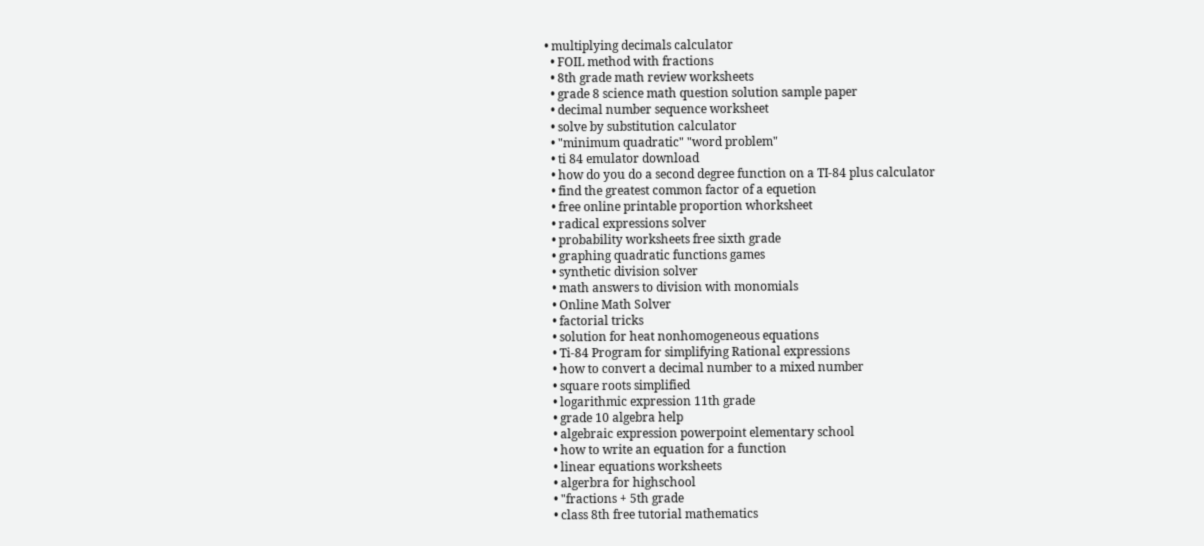• multiplying decimals calculator
  • FOIL method with fractions
  • 8th grade math review worksheets
  • grade 8 science math question solution sample paper
  • decimal number sequence worksheet
  • solve by substitution calculator
  • "minimum quadratic" "word problem"
  • ti 84 emulator download
  • how do you do a second degree function on a TI-84 plus calculator
  • find the greatest common factor of a equetion
  • free online printable proportion whorksheet
  • radical expressions solver
  • probability worksheets free sixth grade
  • graphing quadratic functions games
  • synthetic division solver
  • math answers to division with monomials
  • Online Math Solver
  • factorial tricks
  • solution for heat nonhomogeneous equations
  • Ti-84 Program for simplifying Rational expressions
  • how to convert a decimal number to a mixed number
  • square roots simplified
  • logarithmic expression 11th grade
  • grade 10 algebra help
  • algebraic expression powerpoint elementary school
  • how to write an equation for a function
  • linear equations worksheets
  • algerbra for highschool
  • "fractions + 5th grade
  • class 8th free tutorial mathematics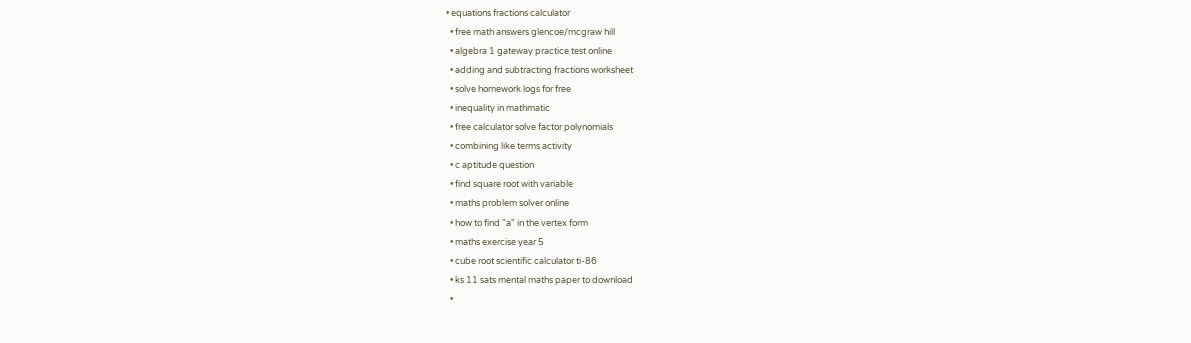• equations fractions calculator
  • free math answers glencoe/mcgraw hill
  • algebra 1 gateway practice test online
  • adding and subtracting fractions worksheet
  • solve homework logs for free
  • inequality in mathmatic
  • free calculator solve factor polynomials
  • combining like terms activity
  • c aptitude question
  • find square root with variable
  • maths problem solver online
  • how to find "a" in the vertex form
  • maths exercise year 5
  • cube root scientific calculator ti-86
  • ks 11 sats mental maths paper to download
  •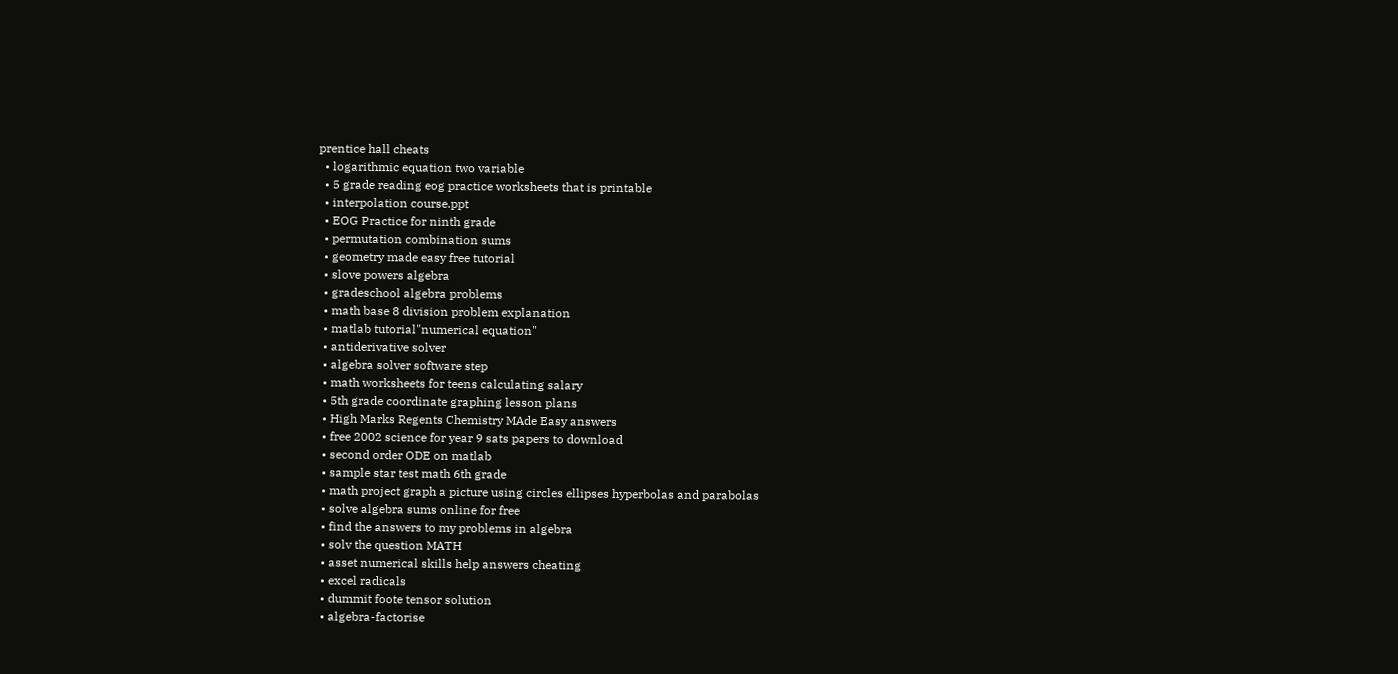prentice hall cheats
  • logarithmic equation two variable
  • 5 grade reading eog practice worksheets that is printable
  • interpolation course.ppt
  • EOG Practice for ninth grade
  • permutation combination sums
  • geometry made easy free tutorial
  • slove powers algebra
  • gradeschool algebra problems
  • math base 8 division problem explanation
  • matlab tutorial"numerical equation"
  • antiderivative solver
  • algebra solver software step
  • math worksheets for teens calculating salary
  • 5th grade coordinate graphing lesson plans
  • High Marks Regents Chemistry MAde Easy answers
  • free 2002 science for year 9 sats papers to download
  • second order ODE on matlab
  • sample star test math 6th grade
  • math project graph a picture using circles ellipses hyperbolas and parabolas
  • solve algebra sums online for free
  • find the answers to my problems in algebra
  • solv the question MATH
  • asset numerical skills help answers cheating
  • excel radicals
  • dummit foote tensor solution
  • algebra-factorise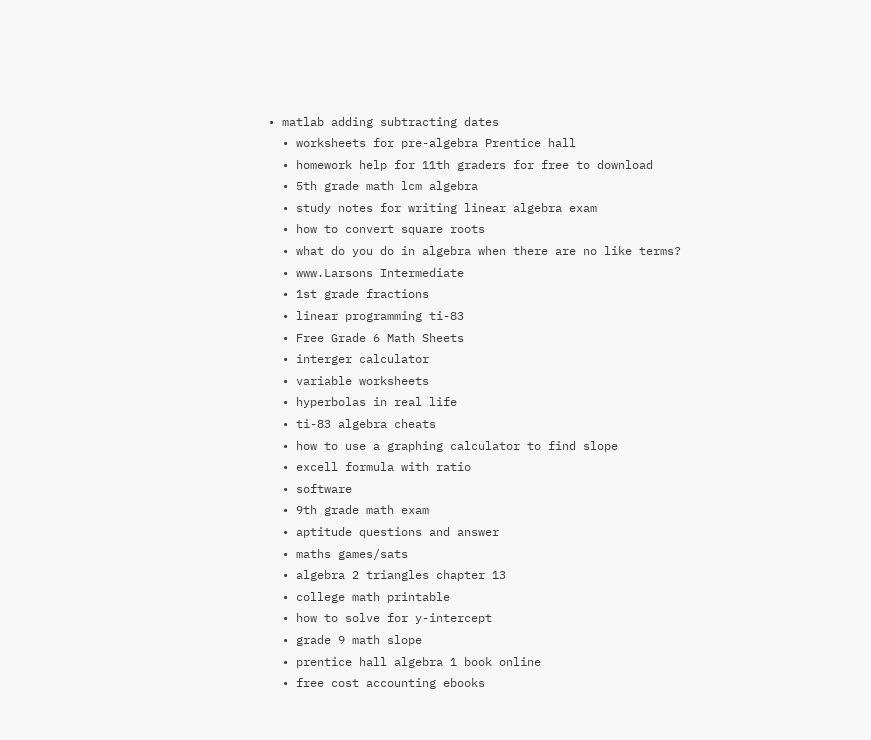• matlab adding subtracting dates
  • worksheets for pre-algebra Prentice hall
  • homework help for 11th graders for free to download
  • 5th grade math lcm algebra
  • study notes for writing linear algebra exam
  • how to convert square roots
  • what do you do in algebra when there are no like terms?
  • www.Larsons Intermediate
  • 1st grade fractions
  • linear programming ti-83
  • Free Grade 6 Math Sheets
  • interger calculator
  • variable worksheets
  • hyperbolas in real life
  • ti-83 algebra cheats
  • how to use a graphing calculator to find slope
  • excell formula with ratio
  • software
  • 9th grade math exam
  • aptitude questions and answer
  • maths games/sats
  • algebra 2 triangles chapter 13
  • college math printable
  • how to solve for y-intercept
  • grade 9 math slope
  • prentice hall algebra 1 book online
  • free cost accounting ebooks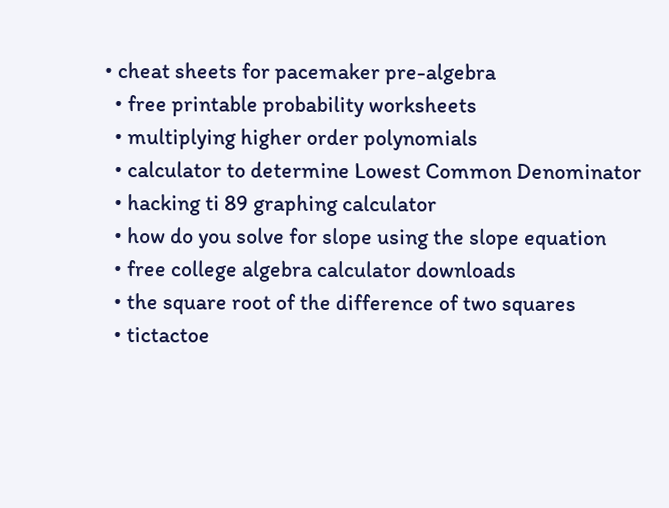• cheat sheets for pacemaker pre-algebra
  • free printable probability worksheets
  • multiplying higher order polynomials
  • calculator to determine Lowest Common Denominator
  • hacking ti 89 graphing calculator
  • how do you solve for slope using the slope equation
  • free college algebra calculator downloads
  • the square root of the difference of two squares
  • tictactoe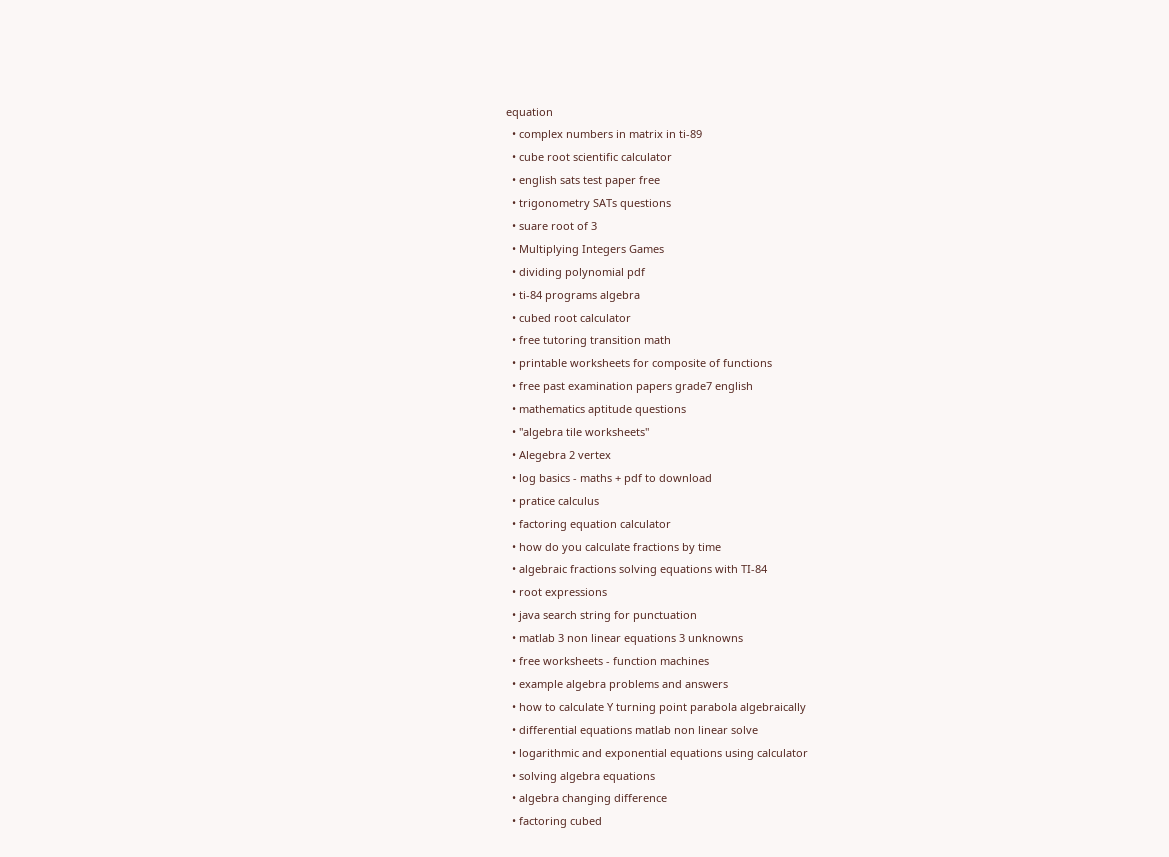equation
  • complex numbers in matrix in ti-89
  • cube root scientific calculator
  • english sats test paper free
  • trigonometry SATs questions
  • suare root of 3
  • Multiplying Integers Games
  • dividing polynomial pdf
  • ti-84 programs algebra
  • cubed root calculator
  • free tutoring transition math
  • printable worksheets for composite of functions
  • free past examination papers grade7 english
  • mathematics aptitude questions
  • "algebra tile worksheets"
  • Alegebra 2 vertex
  • log basics - maths + pdf to download
  • pratice calculus
  • factoring equation calculator
  • how do you calculate fractions by time
  • algebraic fractions solving equations with TI-84
  • root expressions
  • java search string for punctuation
  • matlab 3 non linear equations 3 unknowns
  • free worksheets - function machines
  • example algebra problems and answers
  • how to calculate Y turning point parabola algebraically
  • differential equations matlab non linear solve
  • logarithmic and exponential equations using calculator
  • solving algebra equations
  • algebra changing difference
  • factoring cubed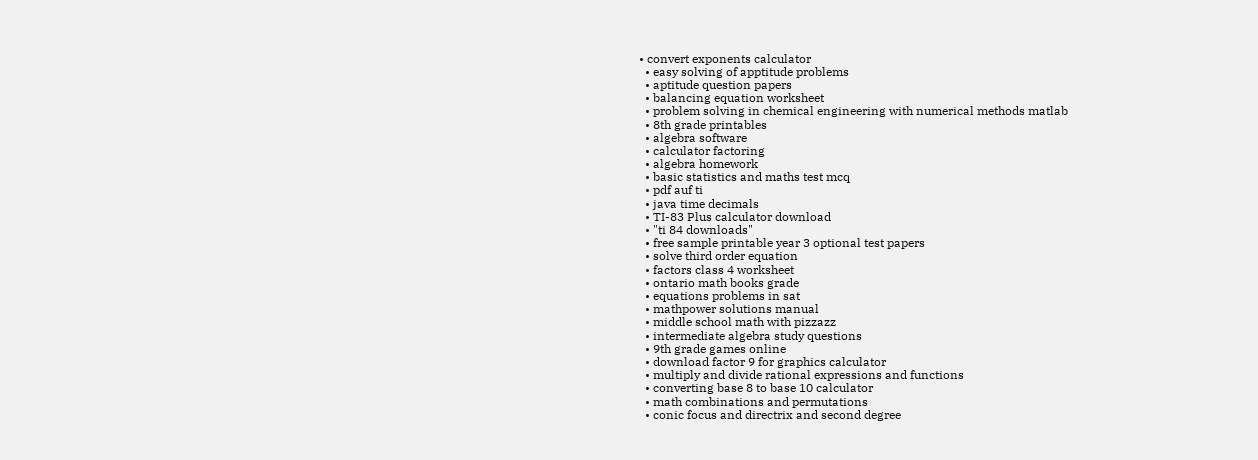• convert exponents calculator
  • easy solving of apptitude problems
  • aptitude question papers
  • balancing equation worksheet
  • problem solving in chemical engineering with numerical methods matlab
  • 8th grade printables
  • algebra software
  • calculator factoring
  • algebra homework
  • basic statistics and maths test mcq
  • pdf auf ti
  • java time decimals
  • TI-83 Plus calculator download
  • "ti 84 downloads"
  • free sample printable year 3 optional test papers
  • solve third order equation
  • factors class 4 worksheet
  • ontario math books grade
  • equations problems in sat
  • mathpower solutions manual
  • middle school math with pizzazz
  • intermediate algebra study questions
  • 9th grade games online
  • download factor 9 for graphics calculator
  • multiply and divide rational expressions and functions
  • converting base 8 to base 10 calculator
  • math combinations and permutations
  • conic focus and directrix and second degree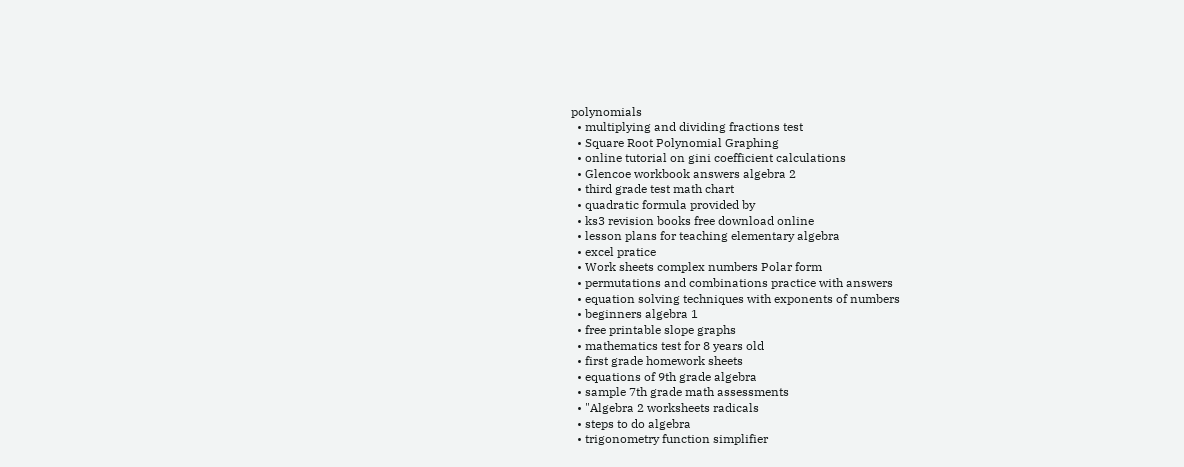polynomials
  • multiplying and dividing fractions test
  • Square Root Polynomial Graphing
  • online tutorial on gini coefficient calculations
  • Glencoe workbook answers algebra 2
  • third grade test math chart
  • quadratic formula provided by
  • ks3 revision books free download online
  • lesson plans for teaching elementary algebra
  • excel pratice
  • Work sheets complex numbers Polar form
  • permutations and combinations practice with answers
  • equation solving techniques with exponents of numbers
  • beginners algebra 1
  • free printable slope graphs
  • mathematics test for 8 years old
  • first grade homework sheets
  • equations of 9th grade algebra
  • sample 7th grade math assessments
  • "Algebra 2 worksheets radicals
  • steps to do algebra
  • trigonometry function simplifier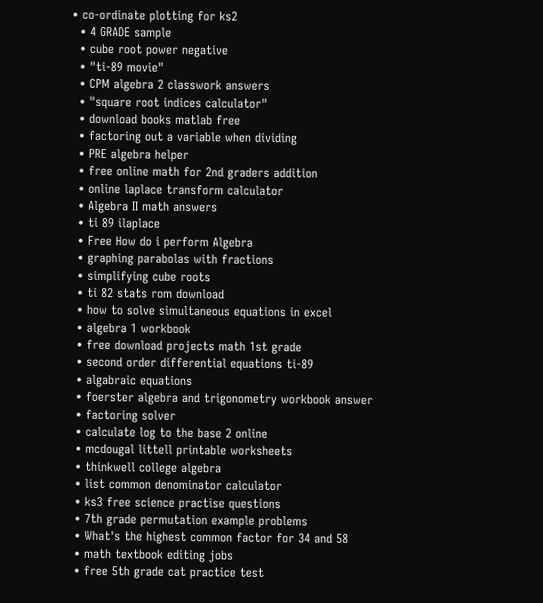• co-ordinate plotting for ks2
  • 4 GRADE sample
  • cube root power negative
  • "ti-89 movie"
  • CPM algebra 2 classwork answers
  • "square root indices calculator"
  • download books matlab free
  • factoring out a variable when dividing
  • PRE algebra helper
  • free online math for 2nd graders addition
  • online laplace transform calculator
  • Algebra II math answers
  • ti 89 ilaplace
  • Free How do i perform Algebra
  • graphing parabolas with fractions
  • simplifying cube roots
  • ti 82 stats rom download
  • how to solve simultaneous equations in excel
  • algebra 1 workbook
  • free download projects math 1st grade
  • second order differential equations ti-89
  • algabraic equations
  • foerster algebra and trigonometry workbook answer
  • factoring solver
  • calculate log to the base 2 online
  • mcdougal littell printable worksheets
  • thinkwell college algebra
  • list common denominator calculator
  • ks3 free science practise questions
  • 7th grade permutation example problems
  • What's the highest common factor for 34 and 58
  • math textbook editing jobs
  • free 5th grade cat practice test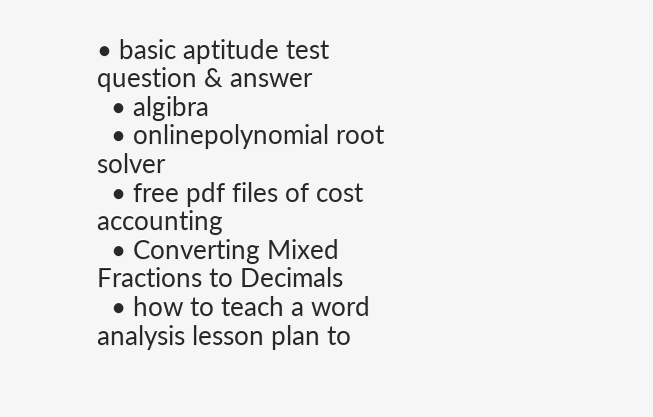• basic aptitude test question & answer
  • algibra
  • onlinepolynomial root solver
  • free pdf files of cost accounting
  • Converting Mixed Fractions to Decimals
  • how to teach a word analysis lesson plan to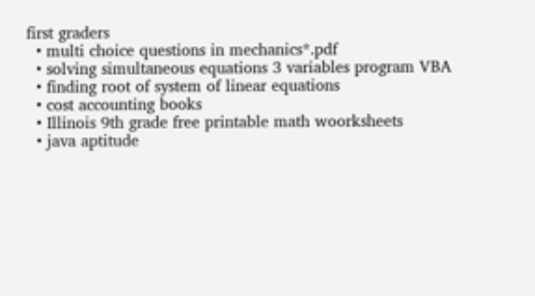first graders
  • multi choice questions in mechanics*.pdf
  • solving simultaneous equations 3 variables program VBA
  • finding root of system of linear equations
  • cost accounting books
  • Illinois 9th grade free printable math woorksheets
  • java aptitude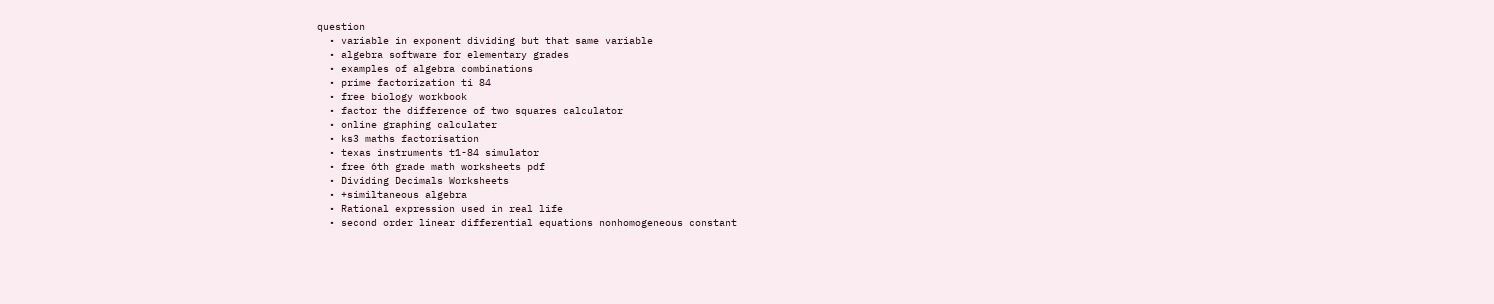question
  • variable in exponent dividing but that same variable
  • algebra software for elementary grades
  • examples of algebra combinations
  • prime factorization ti 84
  • free biology workbook
  • factor the difference of two squares calculator
  • online graphing calculater
  • ks3 maths factorisation
  • texas instruments t1-84 simulator
  • free 6th grade math worksheets pdf
  • Dividing Decimals Worksheets
  • +similtaneous algebra
  • Rational expression used in real life
  • second order linear differential equations nonhomogeneous constant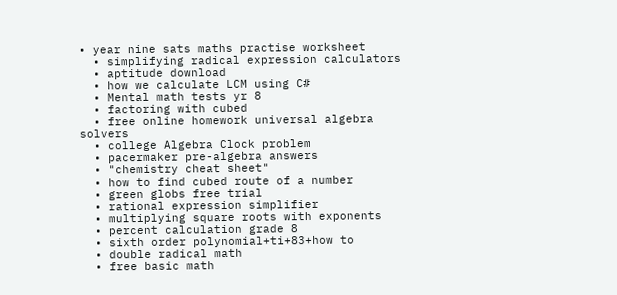• year nine sats maths practise worksheet
  • simplifying radical expression calculators
  • aptitude download
  • how we calculate LCM using C#
  • Mental math tests yr 8
  • factoring with cubed
  • free online homework universal algebra solvers
  • college Algebra Clock problem
  • pacermaker pre-algebra answers
  • "chemistry cheat sheet"
  • how to find cubed route of a number
  • green globs free trial
  • rational expression simplifier
  • multiplying square roots with exponents
  • percent calculation grade 8
  • sixth order polynomial+ti+83+how to
  • double radical math
  • free basic math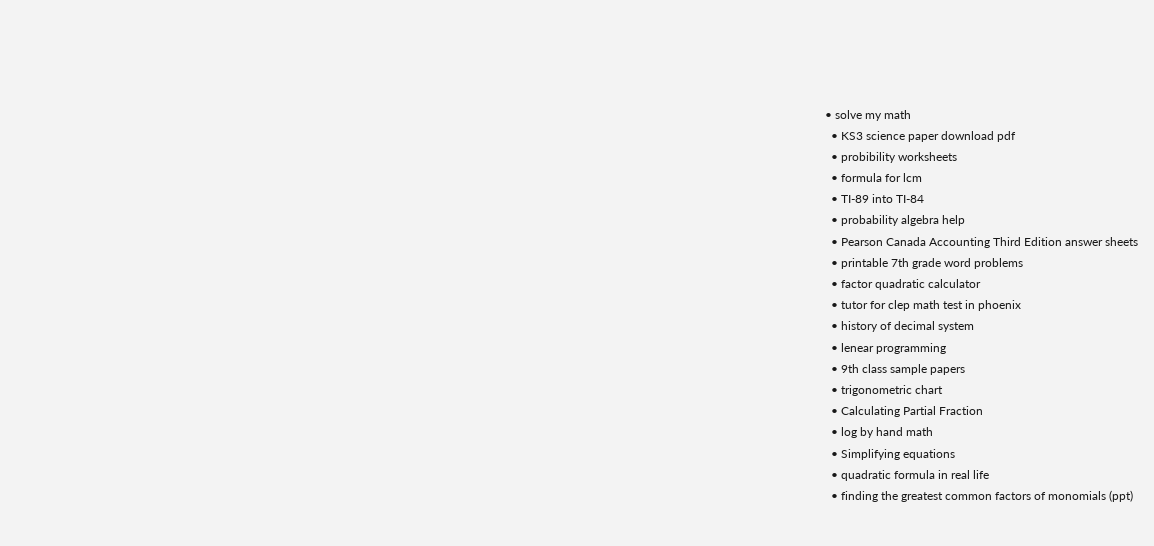• solve my math
  • KS3 science paper download pdf
  • probibility worksheets
  • formula for lcm
  • TI-89 into TI-84
  • probability algebra help
  • Pearson Canada Accounting Third Edition answer sheets
  • printable 7th grade word problems
  • factor quadratic calculator
  • tutor for clep math test in phoenix
  • history of decimal system
  • lenear programming
  • 9th class sample papers
  • trigonometric chart
  • Calculating Partial Fraction
  • log by hand math
  • Simplifying equations
  • quadratic formula in real life
  • finding the greatest common factors of monomials (ppt)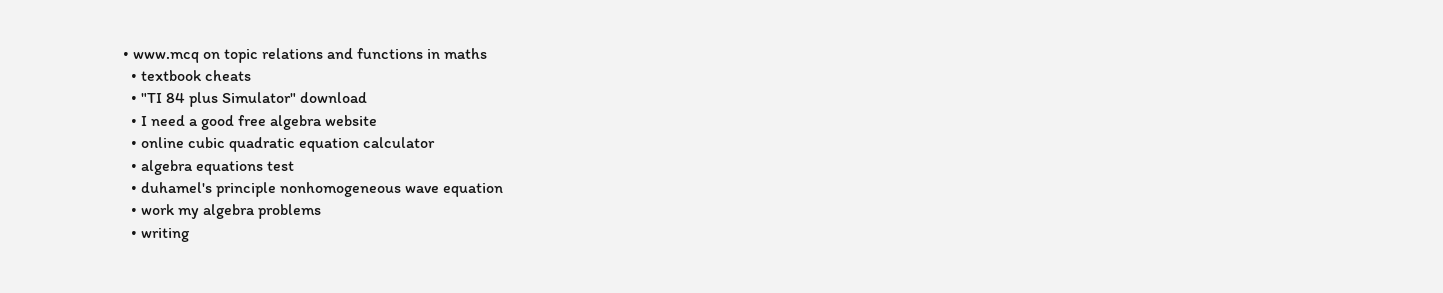• www.mcq on topic relations and functions in maths
  • textbook cheats
  • "TI 84 plus Simulator" download
  • I need a good free algebra website
  • online cubic quadratic equation calculator
  • algebra equations test
  • duhamel's principle nonhomogeneous wave equation
  • work my algebra problems
  • writing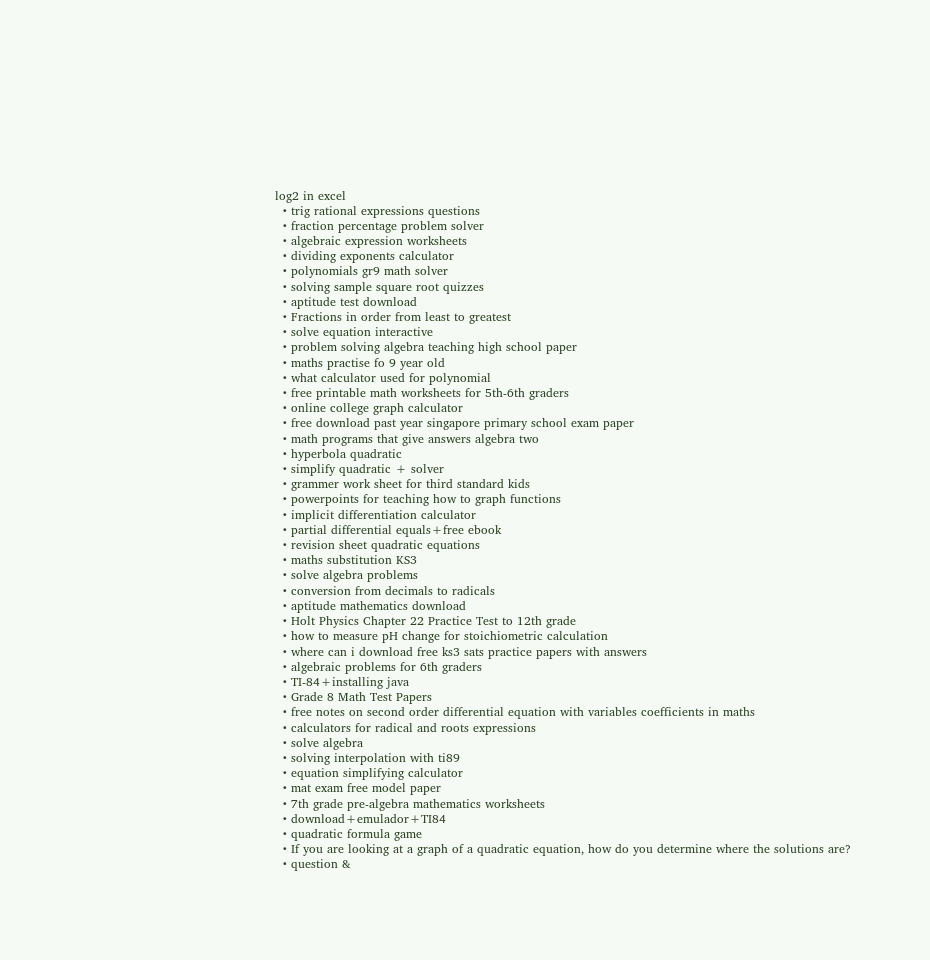log2 in excel
  • trig rational expressions questions
  • fraction percentage problem solver
  • algebraic expression worksheets
  • dividing exponents calculator
  • polynomials gr9 math solver
  • solving sample square root quizzes
  • aptitude test download
  • Fractions in order from least to greatest
  • solve equation interactive
  • problem solving algebra teaching high school paper
  • maths practise fo 9 year old
  • what calculator used for polynomial
  • free printable math worksheets for 5th-6th graders
  • online college graph calculator
  • free download past year singapore primary school exam paper
  • math programs that give answers algebra two
  • hyperbola quadratic
  • simplify quadratic + solver
  • grammer work sheet for third standard kids
  • powerpoints for teaching how to graph functions
  • implicit differentiation calculator
  • partial differential equals+free ebook
  • revision sheet quadratic equations
  • maths substitution KS3
  • solve algebra problems
  • conversion from decimals to radicals
  • aptitude mathematics download
  • Holt Physics Chapter 22 Practice Test to 12th grade
  • how to measure pH change for stoichiometric calculation
  • where can i download free ks3 sats practice papers with answers
  • algebraic problems for 6th graders
  • TI-84+installing java
  • Grade 8 Math Test Papers
  • free notes on second order differential equation with variables coefficients in maths
  • calculators for radical and roots expressions
  • solve algebra
  • solving interpolation with ti89
  • equation simplifying calculator
  • mat exam free model paper
  • 7th grade pre-algebra mathematics worksheets
  • download+emulador+TI84
  • quadratic formula game
  • If you are looking at a graph of a quadratic equation, how do you determine where the solutions are?
  • question &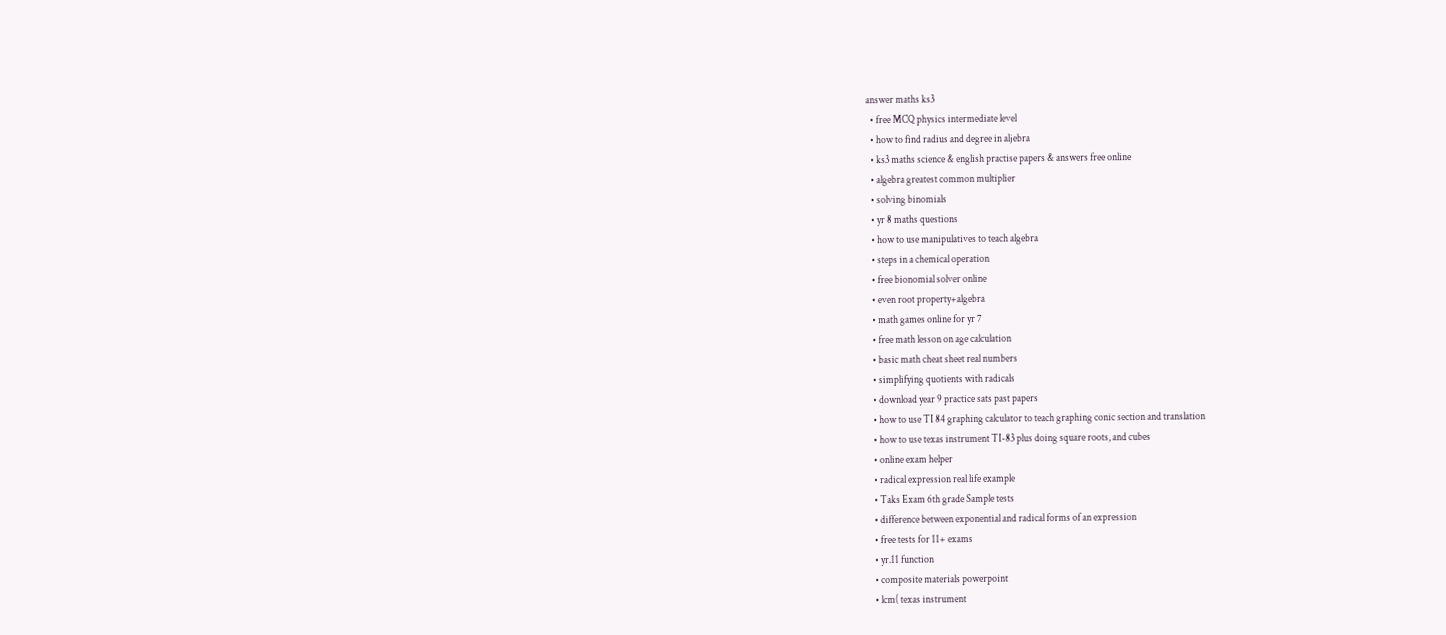answer maths ks3
  • free MCQ physics intermediate level
  • how to find radius and degree in aljebra
  • ks3 maths science & english practise papers & answers free online
  • algebra greatest common multiplier
  • solving binomials
  • yr 8 maths questions
  • how to use manipulatives to teach algebra
  • steps in a chemical operation
  • free bionomial solver online
  • even root property+algebra
  • math games online for yr 7
  • free math lesson on age calculation
  • basic math cheat sheet real numbers
  • simplifying quotients with radicals
  • download year 9 practice sats past papers
  • how to use TI 84 graphing calculator to teach graphing conic section and translation
  • how to use texas instrument TI-83 plus doing square roots, and cubes
  • online exam helper
  • radical expression real life example
  • Taks Exam 6th grade Sample tests
  • difference between exponential and radical forms of an expression
  • free tests for 11+ exams
  • yr.11 function
  • composite materials powerpoint
  • lcm( texas instrument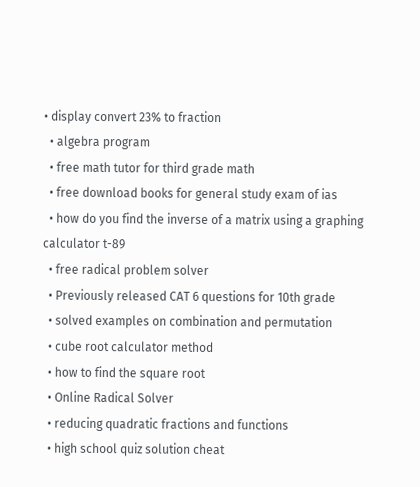• display convert 23% to fraction
  • algebra program
  • free math tutor for third grade math
  • free download books for general study exam of ias
  • how do you find the inverse of a matrix using a graphing calculator t-89
  • free radical problem solver
  • Previously released CAT 6 questions for 10th grade
  • solved examples on combination and permutation
  • cube root calculator method
  • how to find the square root
  • Online Radical Solver
  • reducing quadratic fractions and functions
  • high school quiz solution cheat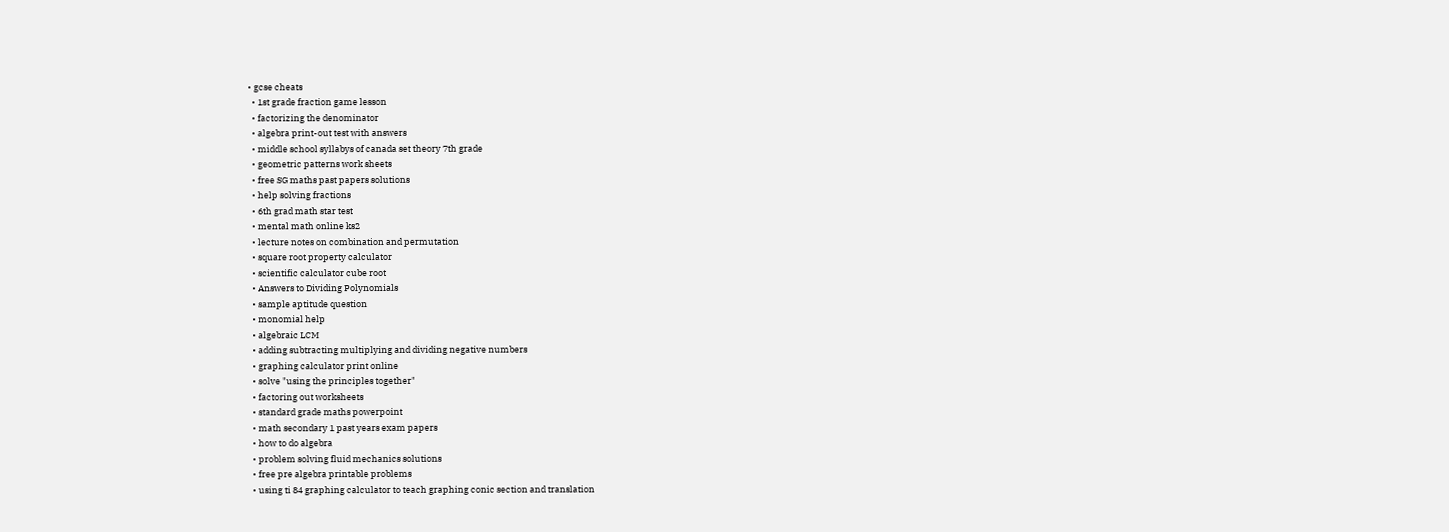• gcse cheats
  • 1st grade fraction game lesson
  • factorizing the denominator
  • algebra print-out test with answers
  • middle school syllabys of canada set theory 7th grade
  • geometric patterns work sheets
  • free SG maths past papers solutions
  • help solving fractions
  • 6th grad math star test
  • mental math online ks2
  • lecture notes on combination and permutation
  • square root property calculator
  • scientific calculator cube root
  • Answers to Dividing Polynomials
  • sample aptitude question
  • monomial help
  • algebraic LCM
  • adding subtracting multiplying and dividing negative numbers
  • graphing calculator print online
  • solve "using the principles together"
  • factoring out worksheets
  • standard grade maths powerpoint
  • math secondary 1 past years exam papers
  • how to do algebra
  • problem solving fluid mechanics solutions
  • free pre algebra printable problems
  • using ti 84 graphing calculator to teach graphing conic section and translation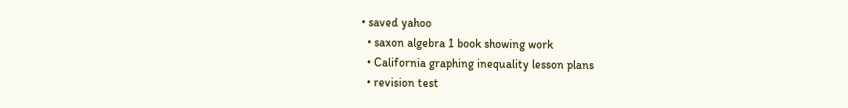• saved yahoo
  • saxon algebra 1 book showing work
  • California graphing inequality lesson plans
  • revision test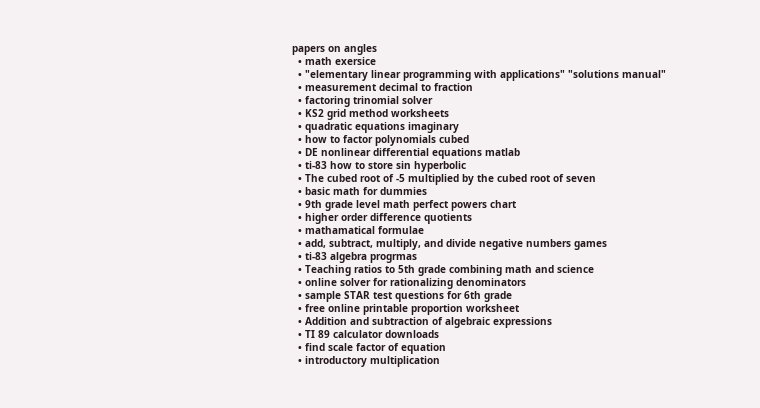papers on angles
  • math exersice
  • "elementary linear programming with applications" "solutions manual"
  • measurement decimal to fraction
  • factoring trinomial solver
  • KS2 grid method worksheets
  • quadratic equations imaginary
  • how to factor polynomials cubed
  • DE nonlinear differential equations matlab
  • ti-83 how to store sin hyperbolic
  • The cubed root of -5 multiplied by the cubed root of seven
  • basic math for dummies
  • 9th grade level math perfect powers chart
  • higher order difference quotients
  • mathamatical formulae
  • add, subtract, multiply, and divide negative numbers games
  • ti-83 algebra progrmas
  • Teaching ratios to 5th grade combining math and science
  • online solver for rationalizing denominators
  • sample STAR test questions for 6th grade
  • free online printable proportion worksheet
  • Addition and subtraction of algebraic expressions
  • TI 89 calculator downloads
  • find scale factor of equation
  • introductory multiplication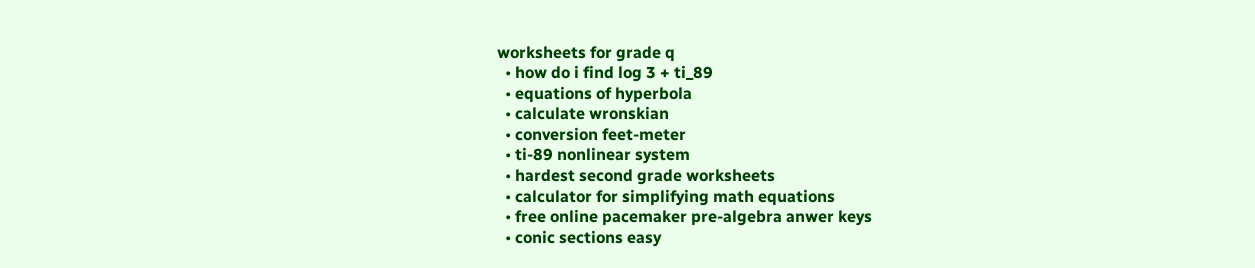worksheets for grade q
  • how do i find log 3 + ti_89
  • equations of hyperbola
  • calculate wronskian
  • conversion feet-meter
  • ti-89 nonlinear system
  • hardest second grade worksheets
  • calculator for simplifying math equations
  • free online pacemaker pre-algebra anwer keys
  • conic sections easy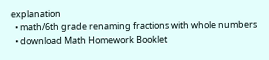explanation
  • math/6th grade renaming fractions with whole numbers
  • download Math Homework Booklet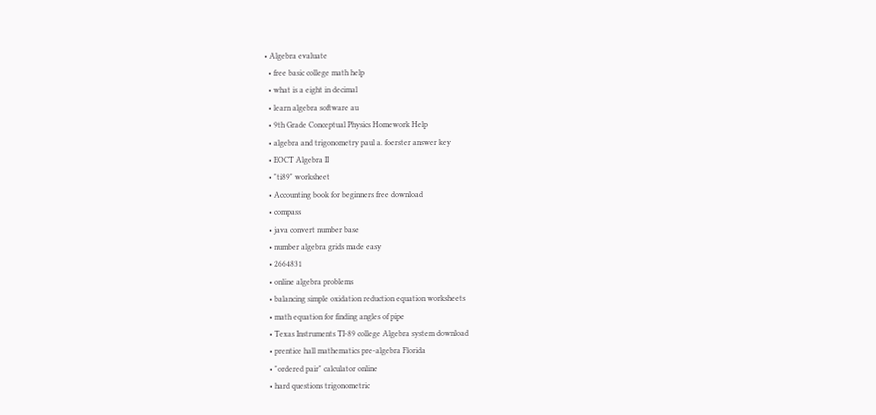• Algebra evaluate
  • free basic college math help
  • what is a eight in decimal
  • learn algebra software au
  • 9th Grade Conceptual Physics Homework Help
  • algebra and trigonometry paul a. foerster answer key
  • EOCT Algebra II
  • "ti89" worksheet
  • Accounting book for beginners free download
  • compass
  • java convert number base
  • number algebra grids made easy
  • 2664831
  • online algebra problems
  • balancing simple oxidation reduction equation worksheets
  • math equation for finding angles of pipe
  • Texas Instruments TI-89 college Algebra system download
  • prentice hall mathematics pre-algebra Florida
  • "ordered pair" calculator online
  • hard questions trigonometric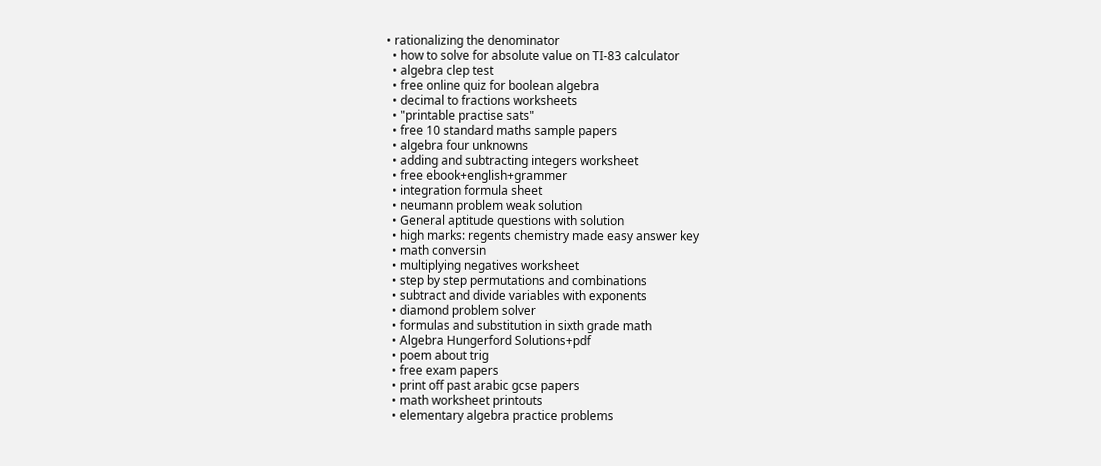• rationalizing the denominator
  • how to solve for absolute value on TI-83 calculator
  • algebra clep test
  • free online quiz for boolean algebra
  • decimal to fractions worksheets
  • "printable practise sats"
  • free 10 standard maths sample papers
  • algebra four unknowns
  • adding and subtracting integers worksheet
  • free ebook+english+grammer
  • integration formula sheet
  • neumann problem weak solution
  • General aptitude questions with solution
  • high marks: regents chemistry made easy answer key
  • math conversin
  • multiplying negatives worksheet
  • step by step permutations and combinations
  • subtract and divide variables with exponents
  • diamond problem solver
  • formulas and substitution in sixth grade math
  • Algebra Hungerford Solutions+pdf
  • poem about trig
  • free exam papers
  • print off past arabic gcse papers
  • math worksheet printouts
  • elementary algebra practice problems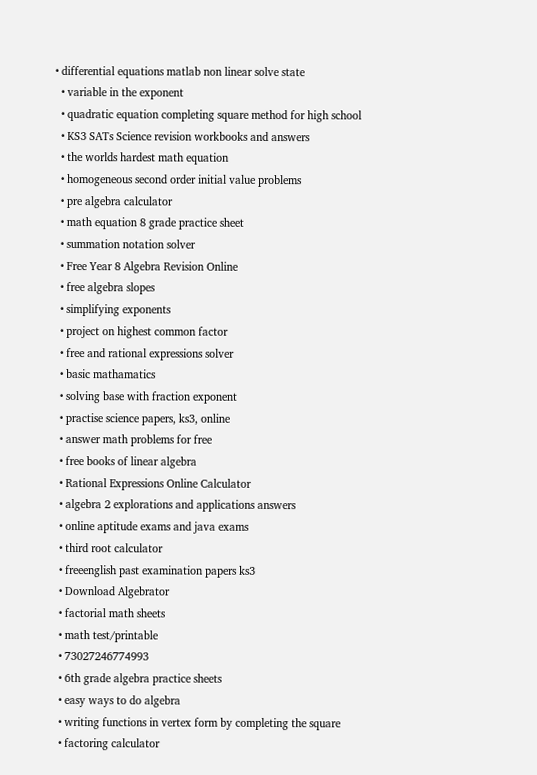• differential equations matlab non linear solve state
  • variable in the exponent
  • quadratic equation completing square method for high school
  • KS3 SATs Science revision workbooks and answers
  • the worlds hardest math equation
  • homogeneous second order initial value problems
  • pre algebra calculator
  • math equation 8 grade practice sheet
  • summation notation solver
  • Free Year 8 Algebra Revision Online
  • free algebra slopes
  • simplifying exponents
  • project on highest common factor
  • free and rational expressions solver
  • basic mathamatics
  • solving base with fraction exponent
  • practise science papers, ks3, online
  • answer math problems for free
  • free books of linear algebra
  • Rational Expressions Online Calculator
  • algebra 2 explorations and applications answers
  • online aptitude exams and java exams
  • third root calculator
  • freeenglish past examination papers ks3
  • Download Algebrator
  • factorial math sheets
  • math test/printable
  • 73027246774993
  • 6th grade algebra practice sheets
  • easy ways to do algebra
  • writing functions in vertex form by completing the square
  • factoring calculator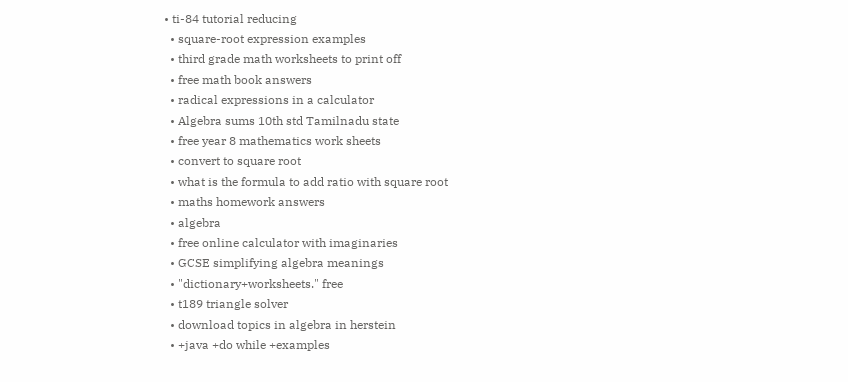• ti-84 tutorial reducing
  • square-root expression examples
  • third grade math worksheets to print off
  • free math book answers
  • radical expressions in a calculator
  • Algebra sums 10th std Tamilnadu state
  • free year 8 mathematics work sheets
  • convert to square root
  • what is the formula to add ratio with square root
  • maths homework answers
  • algebra
  • free online calculator with imaginaries
  • GCSE simplifying algebra meanings
  • "dictionary+worksheets." free
  • t189 triangle solver
  • download topics in algebra in herstein
  • +java +do while +examples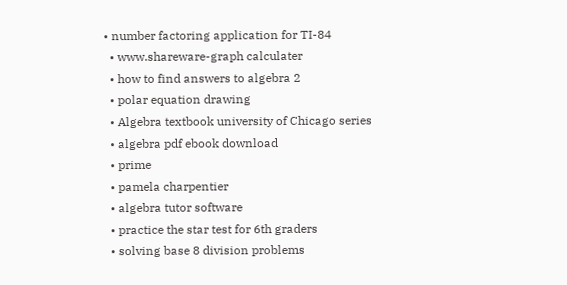• number factoring application for TI-84
  • www.shareware-graph calculater
  • how to find answers to algebra 2
  • polar equation drawing
  • Algebra textbook university of Chicago series
  • algebra pdf ebook download
  • prime
  • pamela charpentier
  • algebra tutor software
  • practice the star test for 6th graders
  • solving base 8 division problems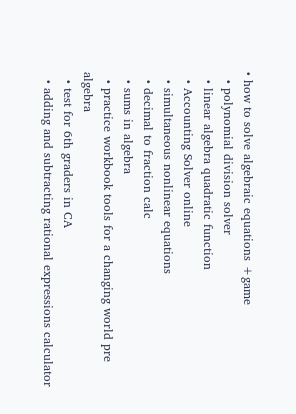• how to solve algebraic equations +game
  • polynomial division solver
  • linear algebra quadratic function
  • Accounting Solver online
  • simultaneous nonlinear equations
  • decimal to fraction calc
  • sums in algebra
  • practice workbook tools for a changing world pre algebra
  • test for 6th graders in CA
  • adding and subtracting rational expressions calculator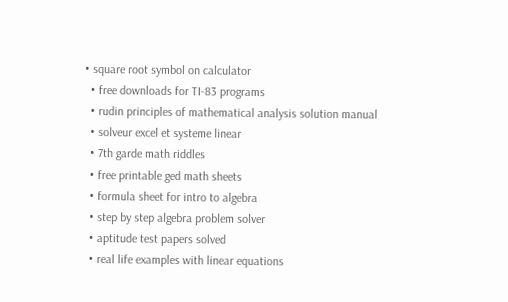• square root symbol on calculator
  • free downloads for TI-83 programs
  • rudin principles of mathematical analysis solution manual
  • solveur excel et systeme linear
  • 7th garde math riddles
  • free printable ged math sheets
  • formula sheet for intro to algebra
  • step by step algebra problem solver
  • aptitude test papers solved
  • real life examples with linear equations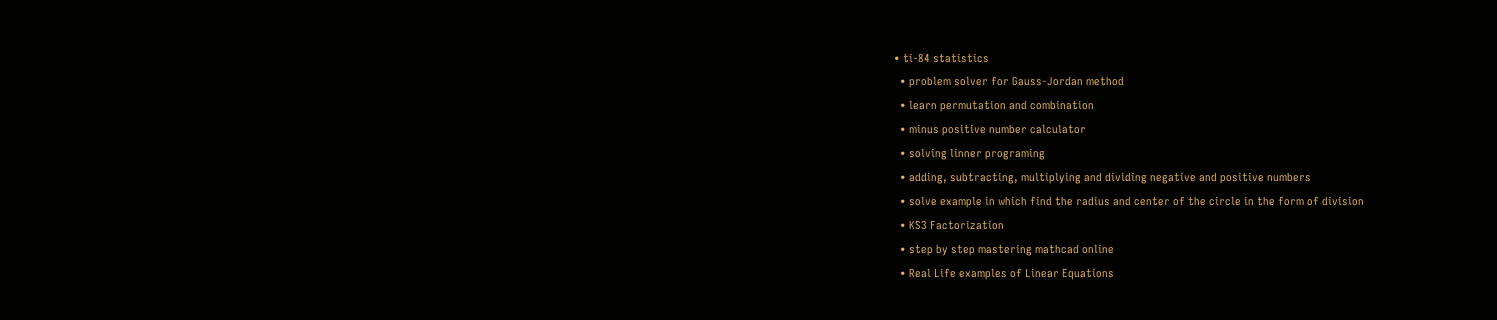• ti-84 statistics
  • problem solver for Gauss-Jordan method
  • learn permutation and combination
  • minus positive number calculator
  • solving linner programing
  • adding, subtracting, multiplying and dividing negative and positive numbers
  • solve example in which find the radius and center of the circle in the form of division
  • KS3 Factorization
  • step by step mastering mathcad online
  • Real Life examples of Linear Equations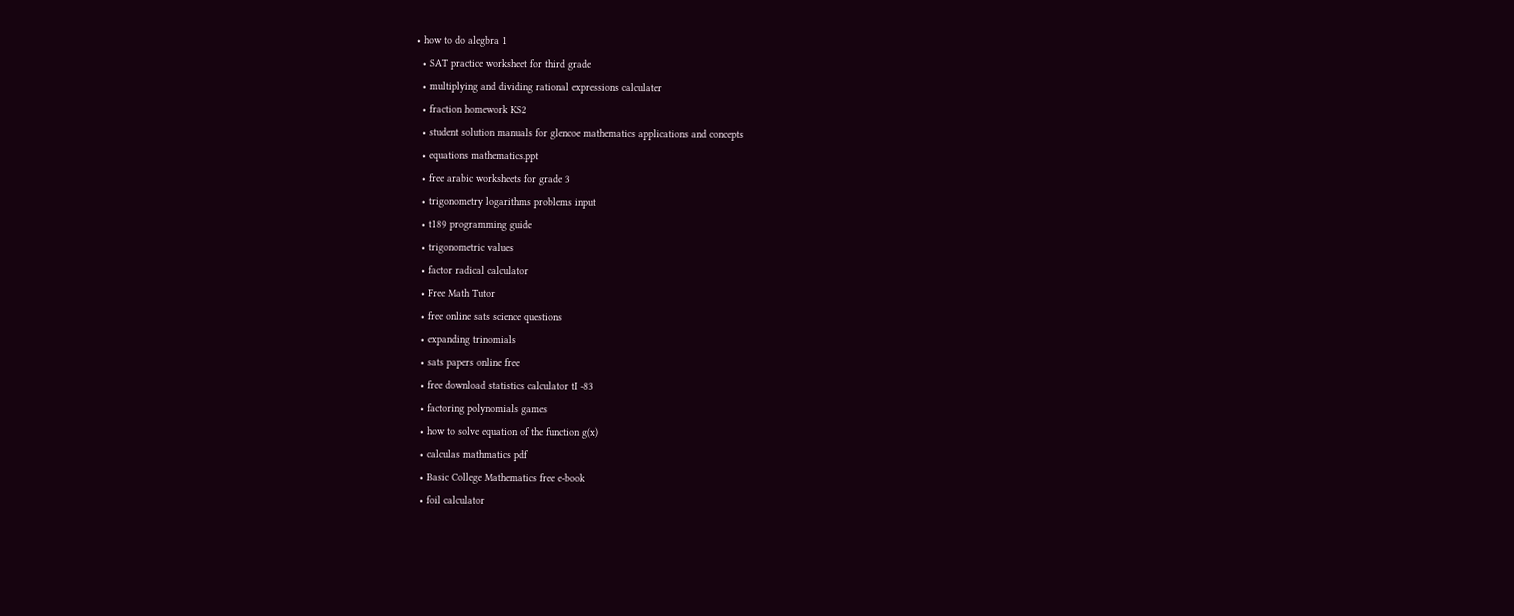• how to do alegbra 1
  • SAT practice worksheet for third grade
  • multiplying and dividing rational expressions calculater
  • fraction homework KS2
  • student solution manuals for glencoe mathematics applications and concepts
  • equations mathematics.ppt
  • free arabic worksheets for grade 3
  • trigonometry logarithms problems input
  • t189 programming guide
  • trigonometric values
  • factor radical calculator
  • Free Math Tutor
  • free online sats science questions
  • expanding trinomials
  • sats papers online free
  • free download statistics calculator tI -83
  • factoring polynomials games
  • how to solve equation of the function g(x)
  • calculas mathmatics pdf
  • Basic College Mathematics free e-book
  • foil calculator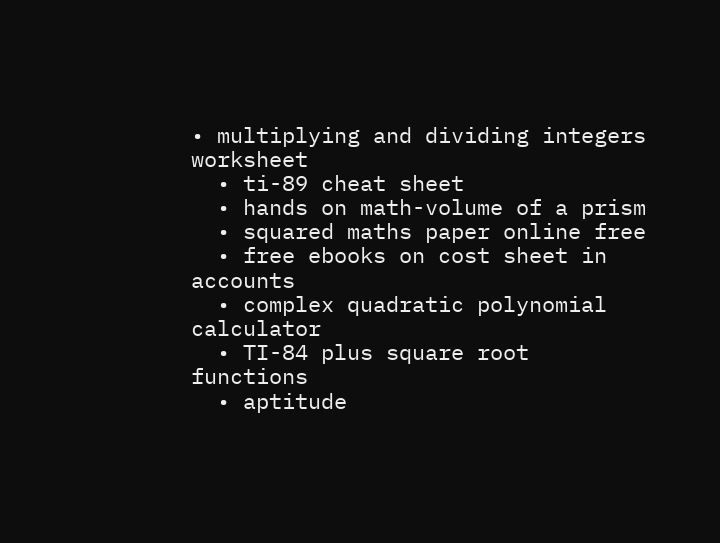• multiplying and dividing integers worksheet
  • ti-89 cheat sheet
  • hands on math-volume of a prism
  • squared maths paper online free
  • free ebooks on cost sheet in accounts
  • complex quadratic polynomial calculator
  • TI-84 plus square root functions
  • aptitude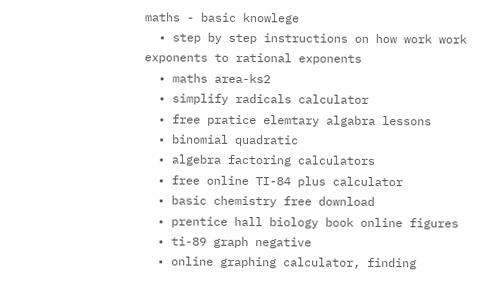maths - basic knowlege
  • step by step instructions on how work work exponents to rational exponents
  • maths area-ks2
  • simplify radicals calculator
  • free pratice elemtary algabra lessons
  • binomial quadratic
  • algebra factoring calculators
  • free online TI-84 plus calculator
  • basic chemistry free download
  • prentice hall biology book online figures
  • ti-89 graph negative
  • online graphing calculator, finding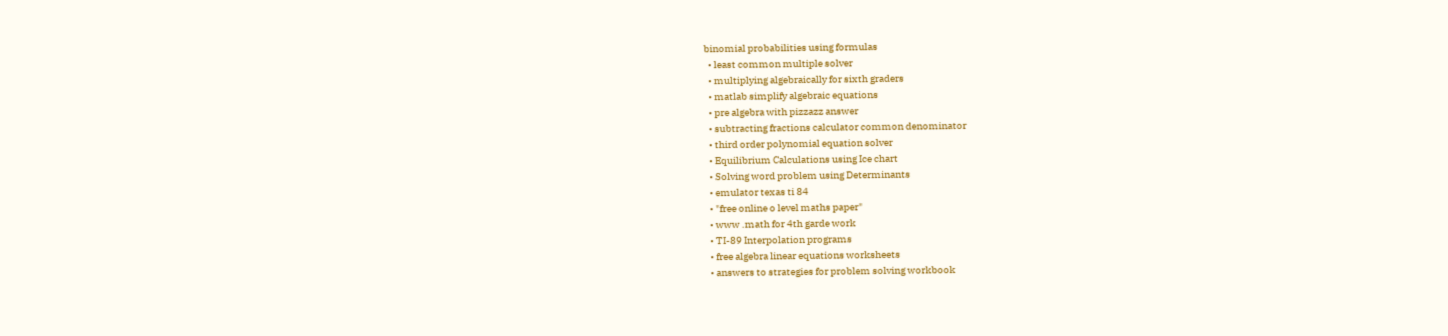binomial probabilities using formulas
  • least common multiple solver
  • multiplying algebraically for sixth graders
  • matlab simplify algebraic equations
  • pre algebra with pizzazz answer
  • subtracting fractions calculator common denominator
  • third order polynomial equation solver
  • Equilibrium Calculations using Ice chart
  • Solving word problem using Determinants
  • emulator texas ti 84
  • "free online o level maths paper"
  • www .math for 4th garde work
  • TI-89 Interpolation programs
  • free algebra linear equations worksheets
  • answers to strategies for problem solving workbook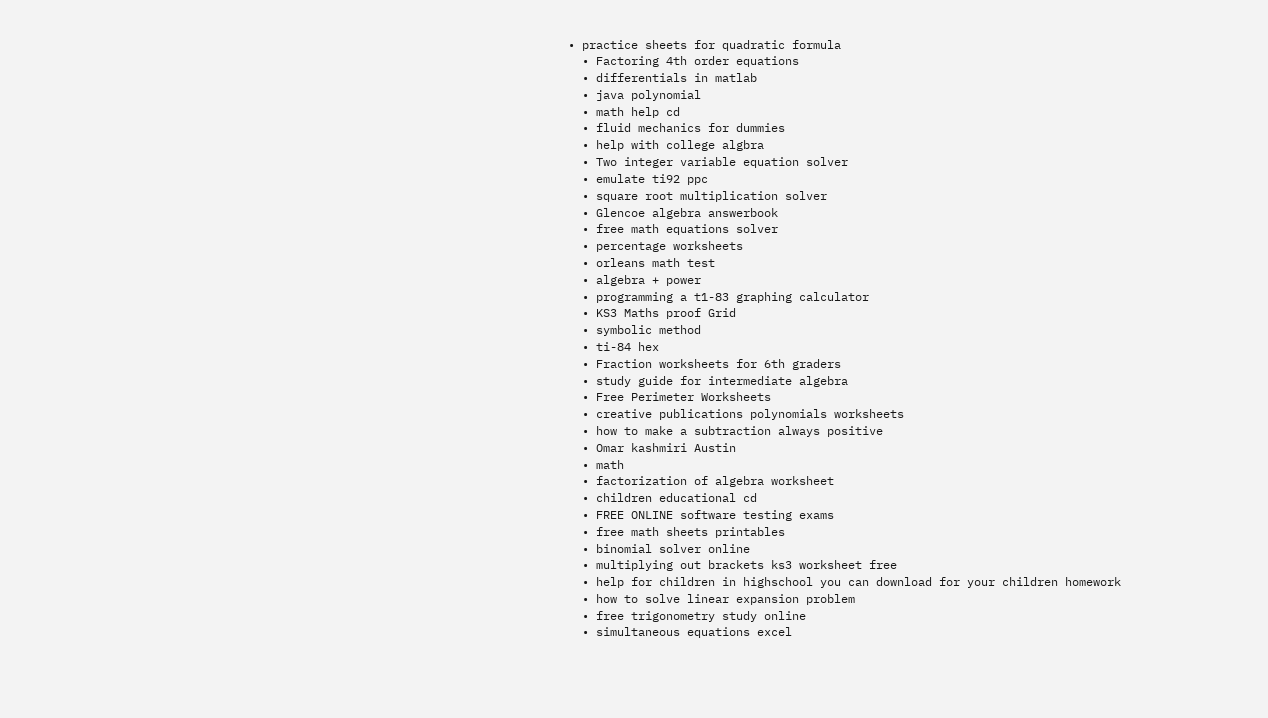• practice sheets for quadratic formula
  • Factoring 4th order equations
  • differentials in matlab
  • java polynomial
  • math help cd
  • fluid mechanics for dummies
  • help with college algbra
  • Two integer variable equation solver
  • emulate ti92 ppc
  • square root multiplication solver
  • Glencoe algebra answerbook
  • free math equations solver
  • percentage worksheets
  • orleans math test
  • algebra + power
  • programming a t1-83 graphing calculator
  • KS3 Maths proof Grid
  • symbolic method
  • ti-84 hex
  • Fraction worksheets for 6th graders
  • study guide for intermediate algebra
  • Free Perimeter Worksheets
  • creative publications polynomials worksheets
  • how to make a subtraction always positive
  • Omar kashmiri Austin
  • math
  • factorization of algebra worksheet
  • children educational cd
  • FREE ONLINE software testing exams
  • free math sheets printables
  • binomial solver online
  • multiplying out brackets ks3 worksheet free
  • help for children in highschool you can download for your children homework
  • how to solve linear expansion problem
  • free trigonometry study online
  • simultaneous equations excel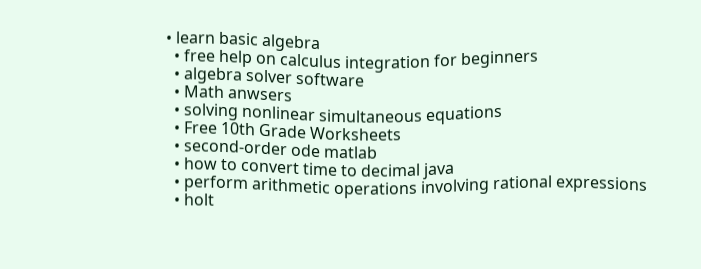• learn basic algebra
  • free help on calculus integration for beginners
  • algebra solver software
  • Math anwsers
  • solving nonlinear simultaneous equations
  • Free 10th Grade Worksheets
  • second-order ode matlab
  • how to convert time to decimal java
  • perform arithmetic operations involving rational expressions
  • holt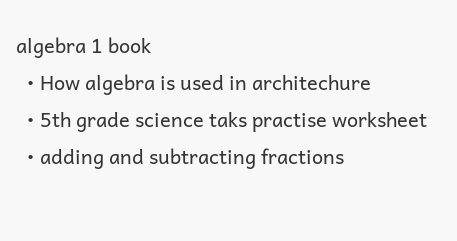algebra 1 book
  • How algebra is used in architechure
  • 5th grade science taks practise worksheet
  • adding and subtracting fractions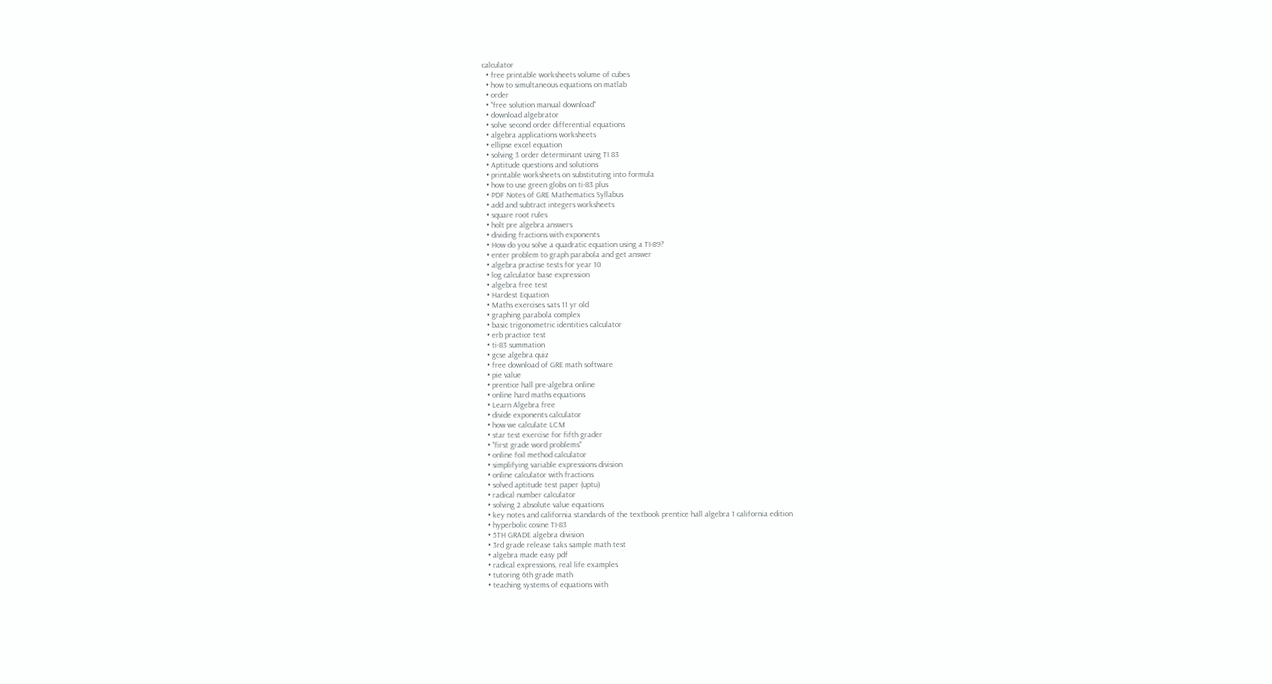calculator
  • free printable worksheets volume of cubes
  • how to simultaneous equations on matlab
  • order
  • "free solution manual download"
  • download algebrator
  • solve second order differential equations
  • algebra applications worksheets
  • ellipse excel equation
  • solving 3 order determinant using TI 83
  • Aptitude questions and solutions
  • printable worksheets on substituting into formula
  • how to use green globs on ti-83 plus
  • PDF Notes of GRE Mathematics Syllabus
  • add and subtract integers worksheets
  • square root rules
  • holt pre algebra answers
  • dividing fractions with exponents
  • How do you solve a quadratic equation using a TI-89?
  • enter problem to graph parabola and get answer
  • algebra practise tests for year 10
  • log calculator base expression
  • algebra free test
  • Hardest Equation
  • Maths exercises sats 11 yr old
  • graphing parabola complex
  • basic trigonometric identities calculator
  • erb practice test
  • ti-83 summation
  • gcse algebra quiz
  • free download of GRE math software
  • pie value
  • prentice hall pre-algebra online
  • online hard maths equations
  • Learn Algebra free
  • divide exponents calculator
  • how we calculate LCM
  • star test exercise for fifth grader
  • "first grade word problems"
  • online foil method calculator
  • simplifying variable expressions division
  • online calculator with fractions
  • solved aptitude test paper (uptu)
  • radical number calculator
  • solving 2 absolute value equations
  • key notes and california standards of the textbook prentice hall algebra 1 california edition
  • hyperbolic cosine TI-83
  • 5TH GRADE algebra division
  • 3rd grade release taks sample math test
  • algebra made easy pdf
  • radical expressions, real life examples
  • tutoring 6th grade math
  • teaching systems of equations with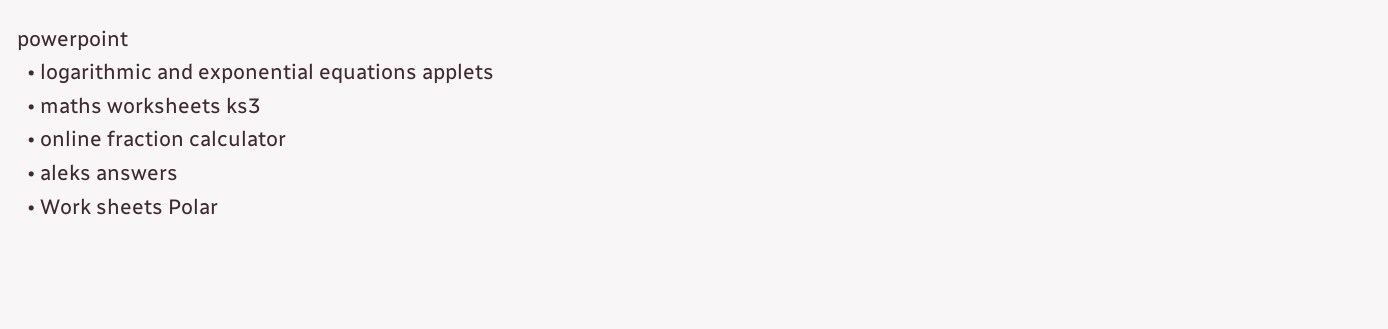powerpoint
  • logarithmic and exponential equations applets
  • maths worksheets ks3
  • online fraction calculator
  • aleks answers
  • Work sheets Polar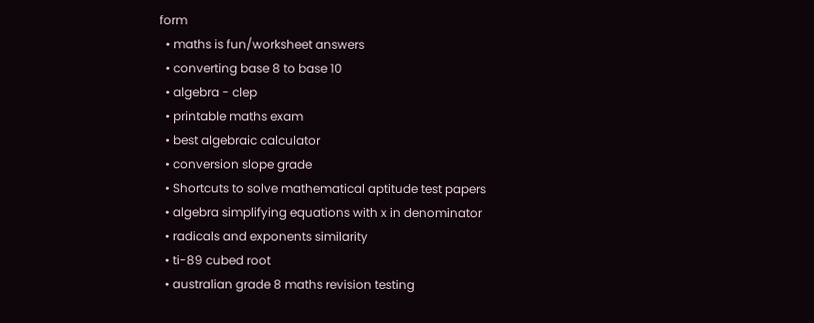form
  • maths is fun/worksheet answers
  • converting base 8 to base 10
  • algebra - clep
  • printable maths exam
  • best algebraic calculator
  • conversion slope grade
  • Shortcuts to solve mathematical aptitude test papers
  • algebra simplifying equations with x in denominator
  • radicals and exponents similarity
  • ti-89 cubed root
  • australian grade 8 maths revision testing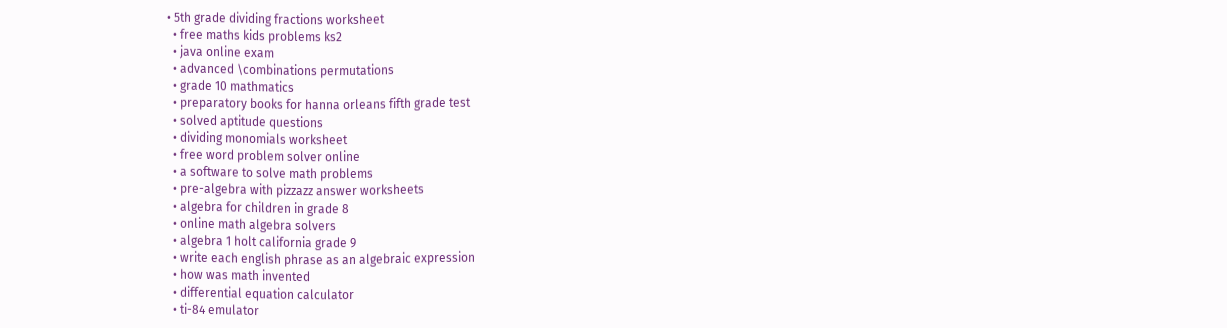• 5th grade dividing fractions worksheet
  • free maths kids problems ks2
  • java online exam
  • advanced \combinations permutations
  • grade 10 mathmatics
  • preparatory books for hanna orleans fifth grade test
  • solved aptitude questions
  • dividing monomials worksheet
  • free word problem solver online
  • a software to solve math problems
  • pre-algebra with pizzazz answer worksheets
  • algebra for children in grade 8
  • online math algebra solvers
  • algebra 1 holt california grade 9
  • write each english phrase as an algebraic expression
  • how was math invented
  • differential equation calculator
  • ti-84 emulator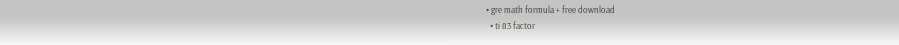• gre math formula + free download
  • ti 83 factor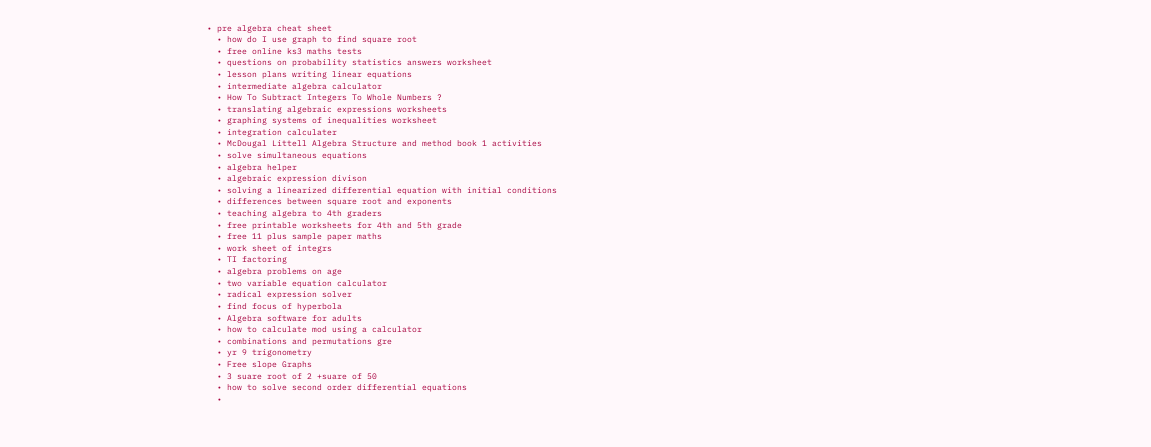• pre algebra cheat sheet
  • how do I use graph to find square root
  • free online ks3 maths tests
  • questions on probability statistics answers worksheet
  • lesson plans writing linear equations
  • intermediate algebra calculator
  • How To Subtract Integers To Whole Numbers ?
  • translating algebraic expressions worksheets
  • graphing systems of inequalities worksheet
  • integration calculater
  • McDougal Littell Algebra Structure and method book 1 activities
  • solve simultaneous equations
  • algebra helper
  • algebraic expression divison
  • solving a linearized differential equation with initial conditions
  • differences between square root and exponents
  • teaching algebra to 4th graders
  • free printable worksheets for 4th and 5th grade
  • free 11 plus sample paper maths
  • work sheet of integrs
  • TI factoring
  • algebra problems on age
  • two variable equation calculator
  • radical expression solver
  • find focus of hyperbola
  • Algebra software for adults
  • how to calculate mod using a calculator
  • combinations and permutations gre
  • yr 9 trigonometry
  • Free slope Graphs
  • 3 suare root of 2 +suare of 50
  • how to solve second order differential equations
  •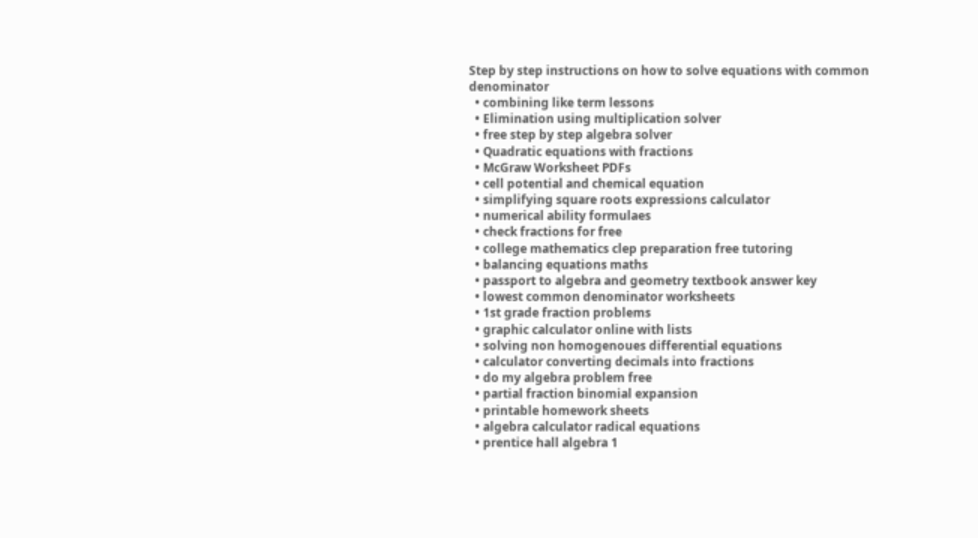Step by step instructions on how to solve equations with common denominator
  • combining like term lessons
  • Elimination using multiplication solver
  • free step by step algebra solver
  • Quadratic equations with fractions
  • McGraw Worksheet PDFs
  • cell potential and chemical equation
  • simplifying square roots expressions calculator
  • numerical ability formulaes
  • check fractions for free
  • college mathematics clep preparation free tutoring
  • balancing equations maths
  • passport to algebra and geometry textbook answer key
  • lowest common denominator worksheets
  • 1st grade fraction problems
  • graphic calculator online with lists
  • solving non homogenoues differential equations
  • calculator converting decimals into fractions
  • do my algebra problem free
  • partial fraction binomial expansion
  • printable homework sheets
  • algebra calculator radical equations
  • prentice hall algebra 1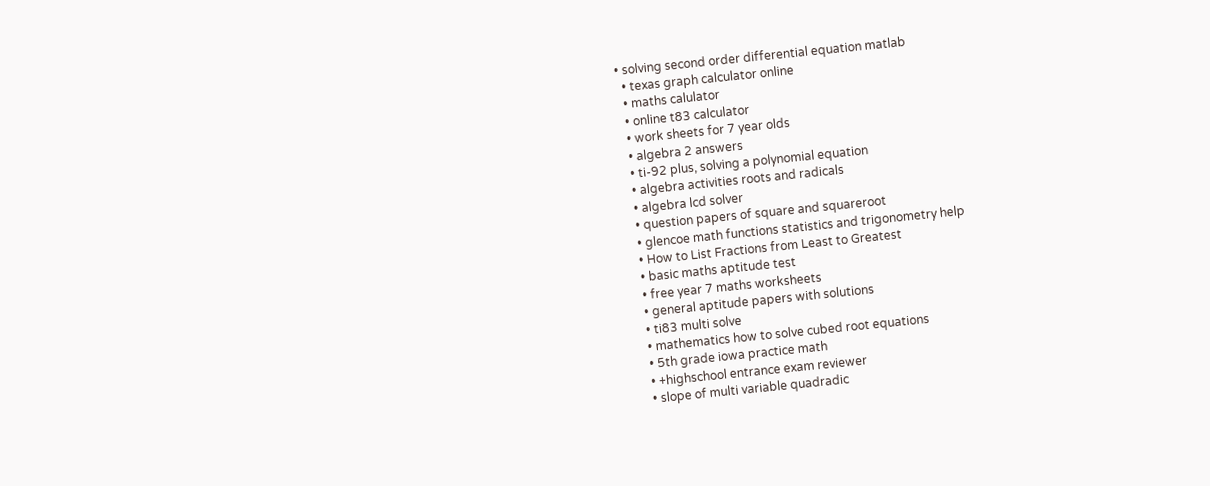• solving second order differential equation matlab
  • texas graph calculator online
  • maths calulator
  • online t83 calculator
  • work sheets for 7 year olds
  • algebra 2 answers
  • ti-92 plus, solving a polynomial equation
  • algebra activities roots and radicals
  • algebra lcd solver
  • question papers of square and squareroot
  • glencoe math functions statistics and trigonometry help
  • How to List Fractions from Least to Greatest
  • basic maths aptitude test
  • free year 7 maths worksheets
  • general aptitude papers with solutions
  • ti83 multi solve
  • mathematics how to solve cubed root equations
  • 5th grade iowa practice math
  • +highschool entrance exam reviewer
  • slope of multi variable quadradic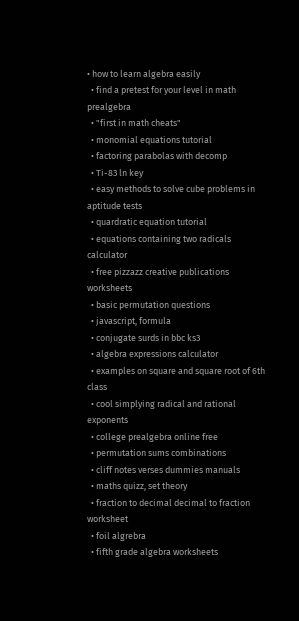• how to learn algebra easily
  • find a pretest for your level in math prealgebra
  • "first in math cheats"
  • monomial equations tutorial
  • factoring parabolas with decomp
  • Ti-83 ln key
  • easy methods to solve cube problems in aptitude tests
  • quardratic equation tutorial
  • equations containing two radicals calculator
  • free pizzazz creative publications worksheets
  • basic permutation questions
  • javascript, formula
  • conjugate surds in bbc ks3
  • algebra expressions calculator
  • examples on square and square root of 6th class
  • cool simplying radical and rational exponents
  • college prealgebra online free
  • permutation sums combinations
  • cliff notes verses dummies manuals
  • maths quizz, set theory
  • fraction to decimal decimal to fraction worksheet
  • foil algrebra
  • fifth grade algebra worksheets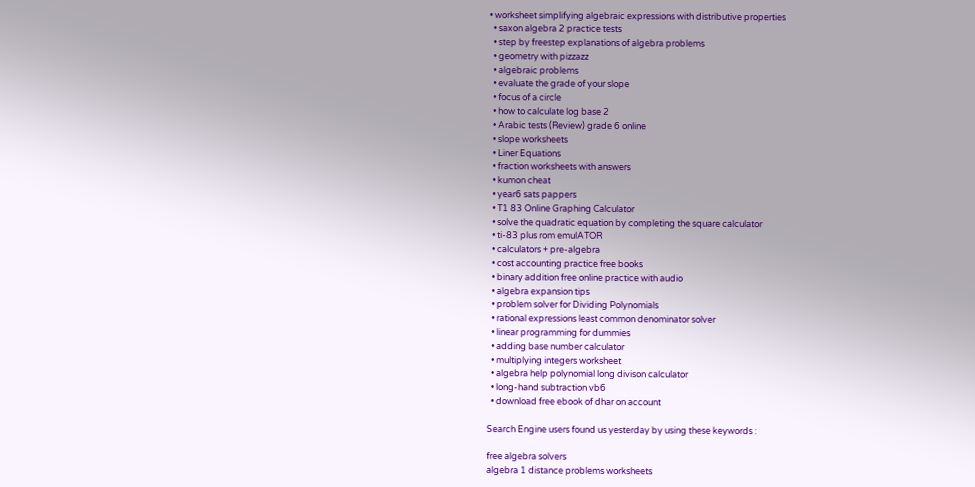• worksheet simplifying algebraic expressions with distributive properties
  • saxon algebra 2 practice tests
  • step by freestep explanations of algebra problems
  • geometry with pizzazz
  • algebraic problems
  • evaluate the grade of your slope
  • focus of a circle
  • how to calculate log base 2
  • Arabic tests (Review) grade 6 online
  • slope worksheets
  • Liner Equations
  • fraction worksheets with answers
  • kumon cheat
  • year6 sats pappers
  • T1 83 Online Graphing Calculator
  • solve the quadratic equation by completing the square calculator
  • ti-83 plus rom emulATOR
  • calculators + pre-algebra
  • cost accounting practice free books
  • binary addition free online practice with audio
  • algebra expansion tips
  • problem solver for Dividing Polynomials
  • rational expressions least common denominator solver
  • linear programming for dummies
  • adding base number calculator
  • multiplying integers worksheet
  • algebra help polynomial long divison calculator
  • long-hand subtraction vb6
  • download free ebook of dhar on account

Search Engine users found us yesterday by using these keywords :

free algebra solvers
algebra 1 distance problems worksheets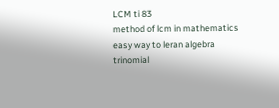LCM ti 83
method of lcm in mathematics
easy way to leran algebra
trinomial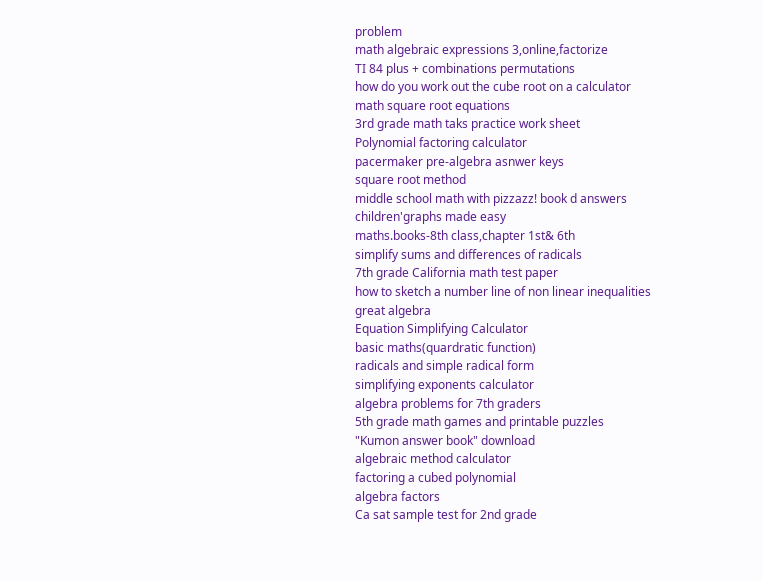problem
math algebraic expressions 3,online,factorize
TI 84 plus + combinations permutations
how do you work out the cube root on a calculator
math square root equations
3rd grade math taks practice work sheet
Polynomial factoring calculator
pacermaker pre-algebra asnwer keys
square root method
middle school math with pizzazz! book d answers
children'graphs made easy
maths.books-8th class,chapter 1st& 6th
simplify sums and differences of radicals
7th grade California math test paper
how to sketch a number line of non linear inequalities
great algebra
Equation Simplifying Calculator
basic maths(quardratic function)
radicals and simple radical form
simplifying exponents calculator
algebra problems for 7th graders
5th grade math games and printable puzzles
"Kumon answer book" download
algebraic method calculator
factoring a cubed polynomial
algebra factors
Ca sat sample test for 2nd grade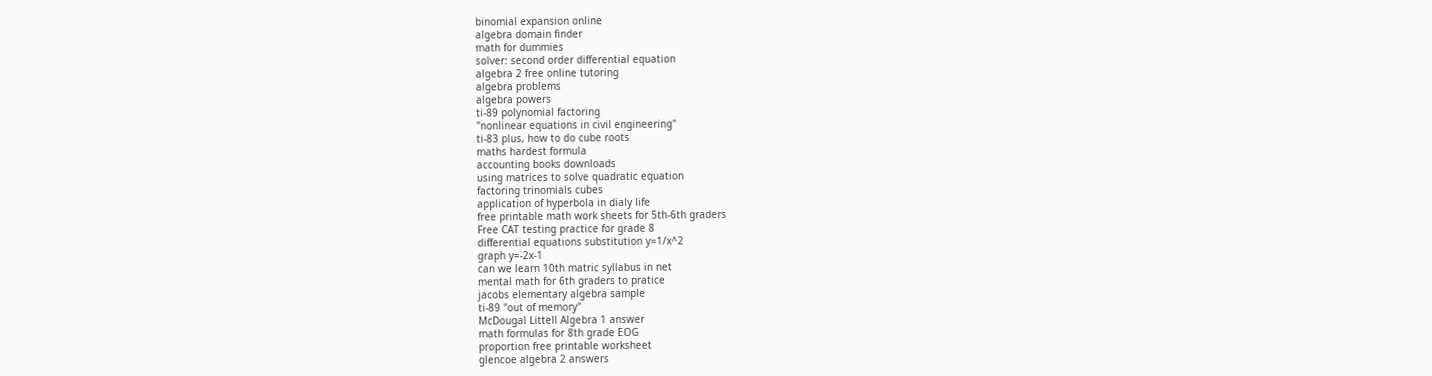binomial expansion online
algebra domain finder
math for dummies
solver: second order differential equation
algebra 2 free online tutoring
algebra problems
algebra powers
ti-89 polynomial factoring
"nonlinear equations in civil engineering"
ti-83 plus, how to do cube roots
maths hardest formula
accounting books downloads
using matrices to solve quadratic equation
factoring trinomials cubes
application of hyperbola in dialy life
free printable math work sheets for 5th-6th graders
Free CAT testing practice for grade 8
differential equations substitution y=1/x^2
graph y=-2x-1
can we learn 10th matric syllabus in net
mental math for 6th graders to pratice
jacobs elementary algebra sample
ti-89 "out of memory"
McDougal Littell Algebra 1 answer
math formulas for 8th grade EOG
proportion free printable worksheet
glencoe algebra 2 answers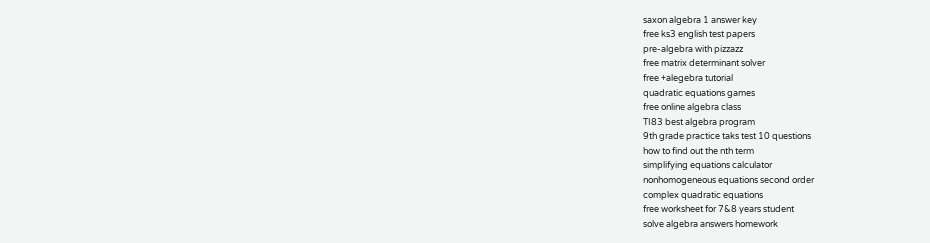saxon algebra 1 answer key
free ks3 english test papers
pre-algebra with pizzazz
free matrix determinant solver
free +alegebra tutorial
quadratic equations games
free online algebra class
TI83 best algebra program
9th grade practice taks test 10 questions
how to find out the nth term
simplifying equations calculator
nonhomogeneous equations second order
complex quadratic equations
free worksheet for 7&8 years student
solve algebra answers homework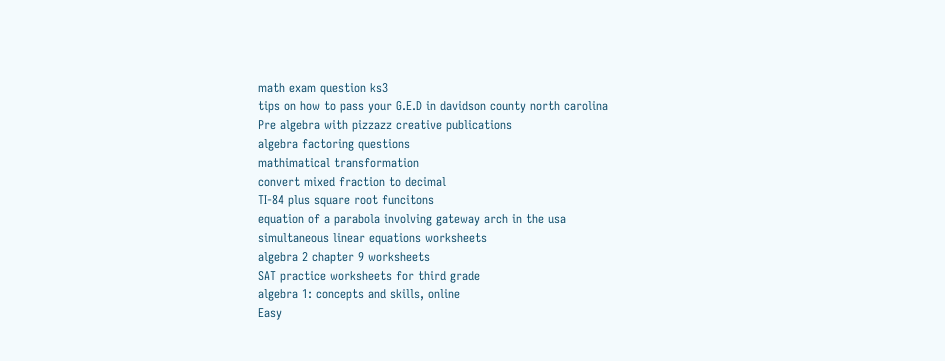math exam question ks3
tips on how to pass your G.E.D in davidson county north carolina
Pre algebra with pizzazz creative publications
algebra factoring questions
mathimatical transformation
convert mixed fraction to decimal
TI-84 plus square root funcitons
equation of a parabola involving gateway arch in the usa
simultaneous linear equations worksheets
algebra 2 chapter 9 worksheets
SAT practice worksheets for third grade
algebra 1: concepts and skills, online
Easy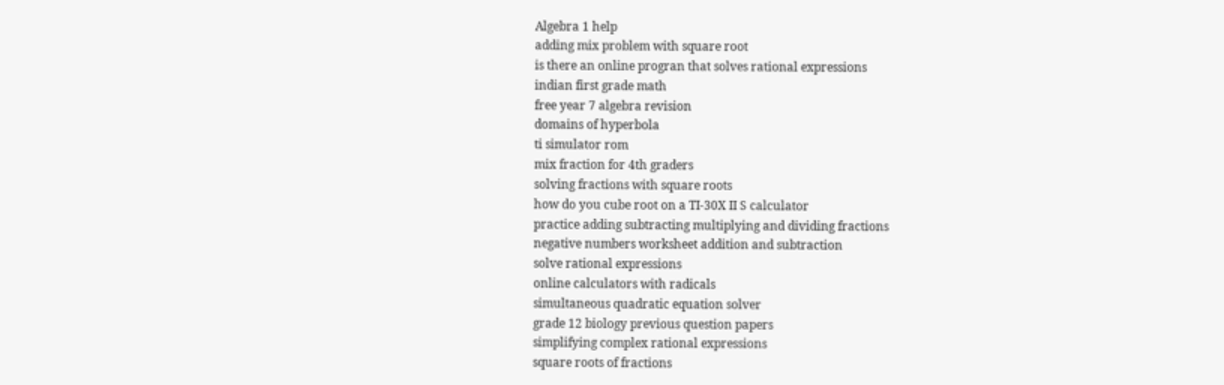Algebra 1 help
adding mix problem with square root
is there an online progran that solves rational expressions
indian first grade math
free year 7 algebra revision
domains of hyperbola
ti simulator rom
mix fraction for 4th graders
solving fractions with square roots
how do you cube root on a TI-30X II S calculator
practice adding subtracting multiplying and dividing fractions
negative numbers worksheet addition and subtraction
solve rational expressions
online calculators with radicals
simultaneous quadratic equation solver
grade 12 biology previous question papers
simplifying complex rational expressions
square roots of fractions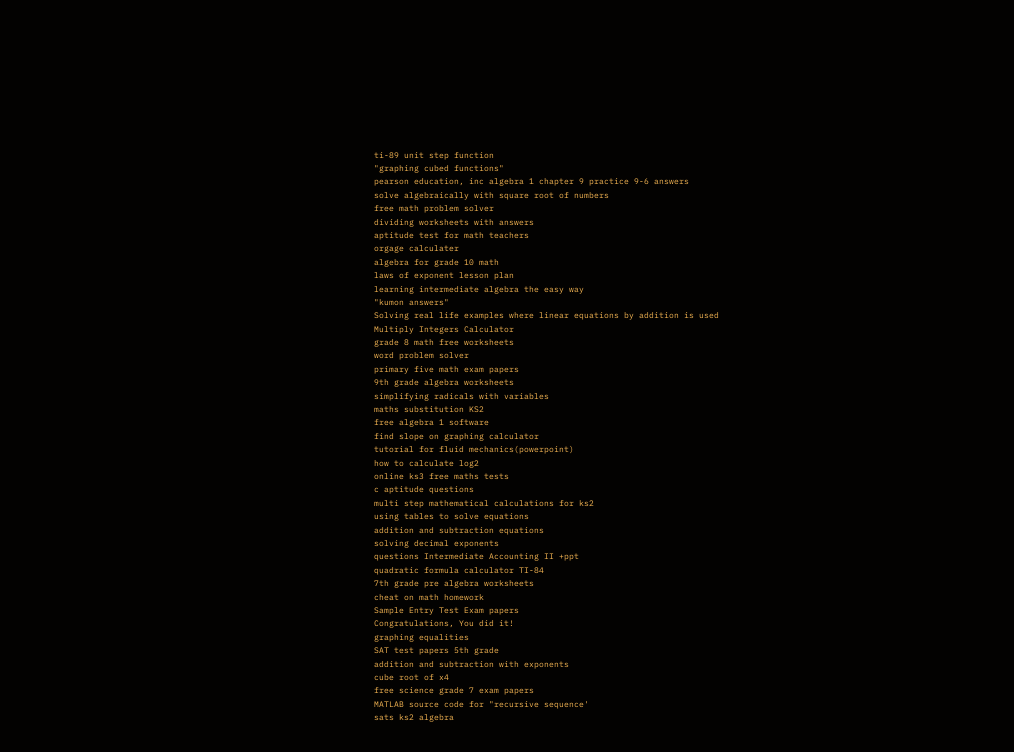ti-89 unit step function
"graphing cubed functions"
pearson education, inc algebra 1 chapter 9 practice 9-6 answers
solve algebraically with square root of numbers
free math problem solver
dividing worksheets with answers
aptitude test for math teachers
orgage calculater
algebra for grade 10 math
laws of exponent lesson plan
learning intermediate algebra the easy way
"kumon answers"
Solving real life examples where linear equations by addition is used
Multiply Integers Calculator
grade 8 math free worksheets
word problem solver
primary five math exam papers
9th grade algebra worksheets
simplifying radicals with variables
maths substitution KS2
free algebra 1 software
find slope on graphing calculator
tutorial for fluid mechanics(powerpoint)
how to calculate log2
online ks3 free maths tests
c aptitude questions
multi step mathematical calculations for ks2
using tables to solve equations
addition and subtraction equations
solving decimal exponents
questions Intermediate Accounting II +ppt
quadratic formula calculator TI-84
7th grade pre algebra worksheets
cheat on math homework
Sample Entry Test Exam papers
Congratulations, You did it!
graphing equalities
SAT test papers 5th grade
addition and subtraction with exponents
cube root of x4
free science grade 7 exam papers
MATLAB source code for "recursive sequence'
sats ks2 algebra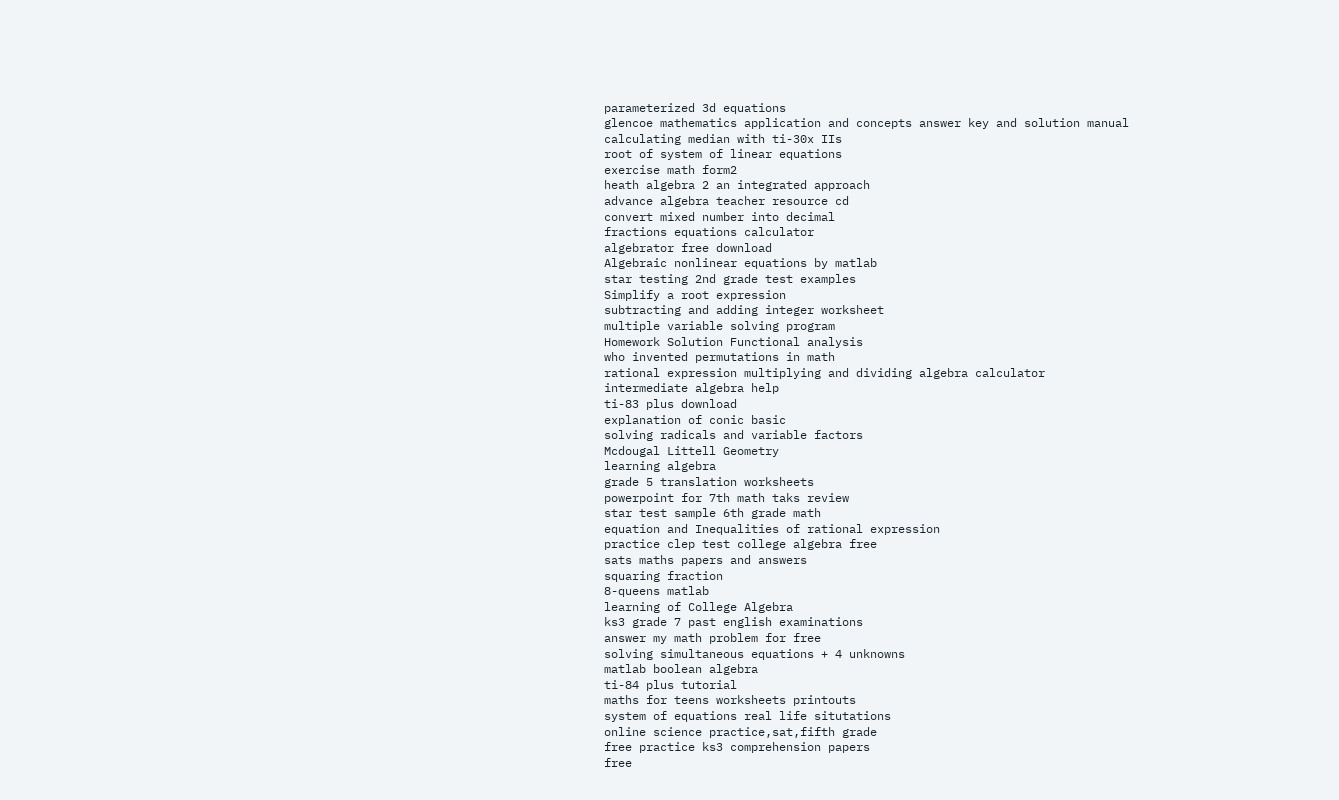parameterized 3d equations
glencoe mathematics application and concepts answer key and solution manual
calculating median with ti-30x IIs
root of system of linear equations
exercise math form2
heath algebra 2 an integrated approach
advance algebra teacher resource cd
convert mixed number into decimal
fractions equations calculator
algebrator free download
Algebraic nonlinear equations by matlab
star testing 2nd grade test examples
Simplify a root expression
subtracting and adding integer worksheet
multiple variable solving program
Homework Solution Functional analysis
who invented permutations in math
rational expression multiplying and dividing algebra calculator
intermediate algebra help
ti-83 plus download
explanation of conic basic
solving radicals and variable factors
Mcdougal Littell Geometry
learning algebra
grade 5 translation worksheets
powerpoint for 7th math taks review
star test sample 6th grade math
equation and Inequalities of rational expression
practice clep test college algebra free
sats maths papers and answers
squaring fraction
8-queens matlab
learning of College Algebra
ks3 grade 7 past english examinations
answer my math problem for free
solving simultaneous equations + 4 unknowns
matlab boolean algebra
ti-84 plus tutorial
maths for teens worksheets printouts
system of equations real life situtations
online science practice,sat,fifth grade
free practice ks3 comprehension papers
free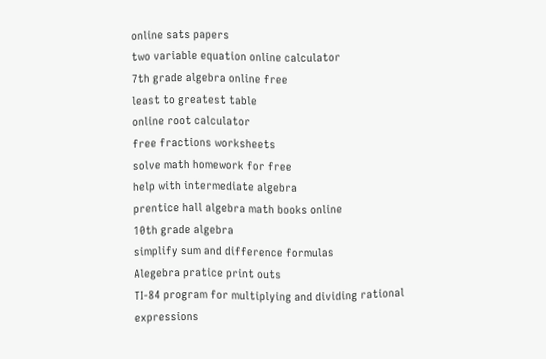online sats papers
two variable equation online calculator
7th grade algebra online free
least to greatest table
online root calculator
free fractions worksheets
solve math homework for free
help with intermediate algebra
prentice hall algebra math books online
10th grade algebra
simplify sum and difference formulas
Alegebra pratice print outs
TI-84 program for multiplying and dividing rational expressions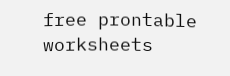free prontable worksheets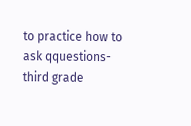to practice how to ask qquestions- third grade